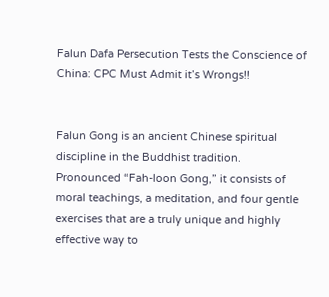Falun Dafa Persecution Tests the Conscience of China: CPC Must Admit it’s Wrongs!!


Falun Gong is an ancient Chinese spiritual discipline in the Buddhist tradition. Pronounced “Fah-loon Gong,” it consists of moral teachings, a meditation, and four gentle exercises that are a truly unique and highly effective way to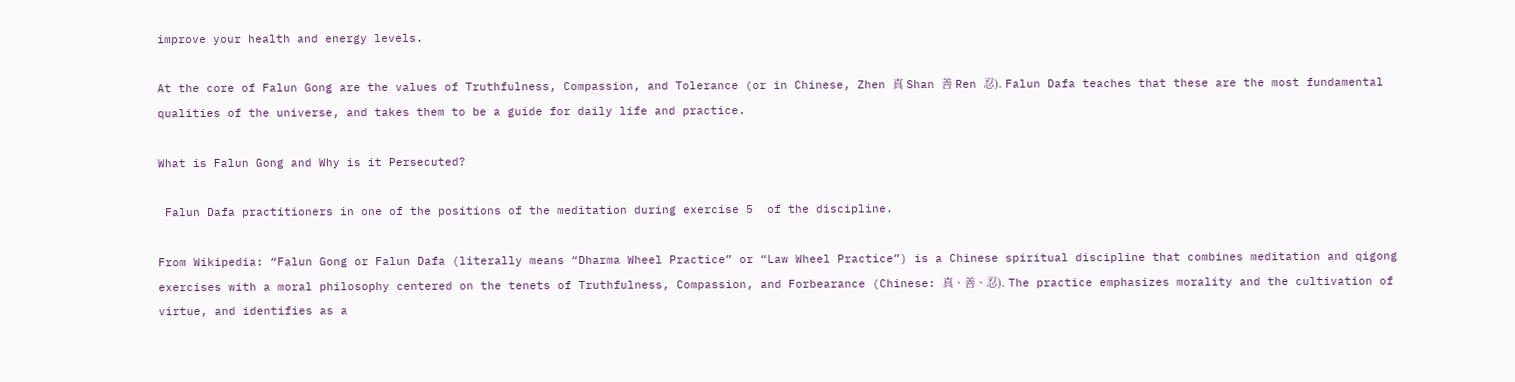improve your health and energy levels.

At the core of Falun Gong are the values of Truthfulness, Compassion, and Tolerance (or in Chinese, Zhen 真 Shan 善 Ren 忍). Falun Dafa teaches that these are the most fundamental qualities of the universe, and takes them to be a guide for daily life and practice.

What is Falun Gong and Why is it Persecuted?

 Falun Dafa practitioners in one of the positions of the meditation during exercise 5  of the discipline.

From Wikipedia: “Falun Gong or Falun Dafa (literally means “Dharma Wheel Practice” or “Law Wheel Practice”) is a Chinese spiritual discipline that combines meditation and qigong exercises with a moral philosophy centered on the tenets of Truthfulness, Compassion, and Forbearance (Chinese: 真、善、忍). The practice emphasizes morality and the cultivation of virtue, and identifies as a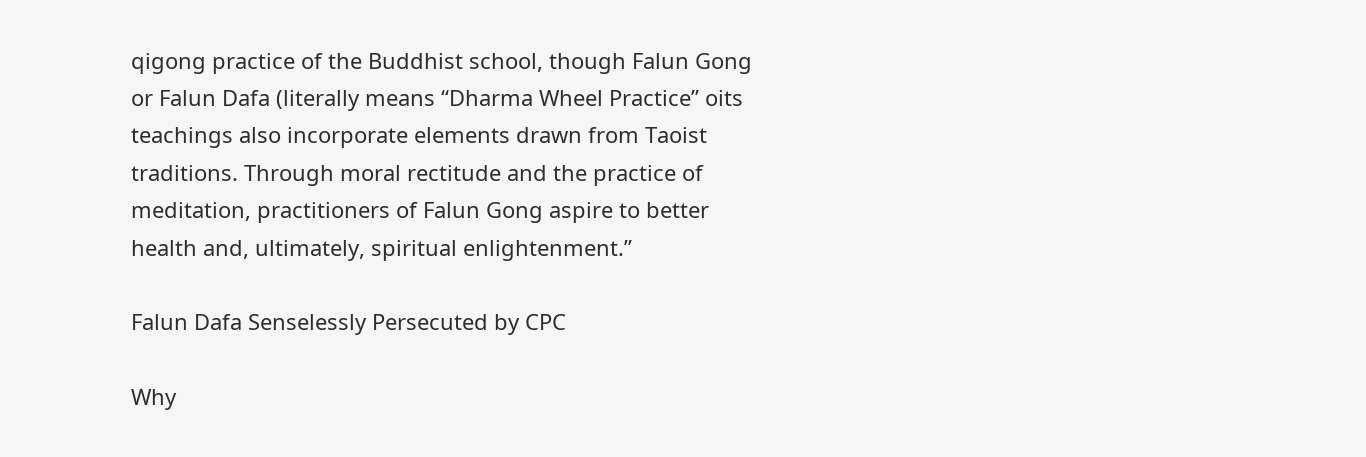qigong practice of the Buddhist school, though Falun Gong or Falun Dafa (literally means “Dharma Wheel Practice” oits teachings also incorporate elements drawn from Taoist traditions. Through moral rectitude and the practice of meditation, practitioners of Falun Gong aspire to better health and, ultimately, spiritual enlightenment.”

Falun Dafa Senselessly Persecuted by CPC

Why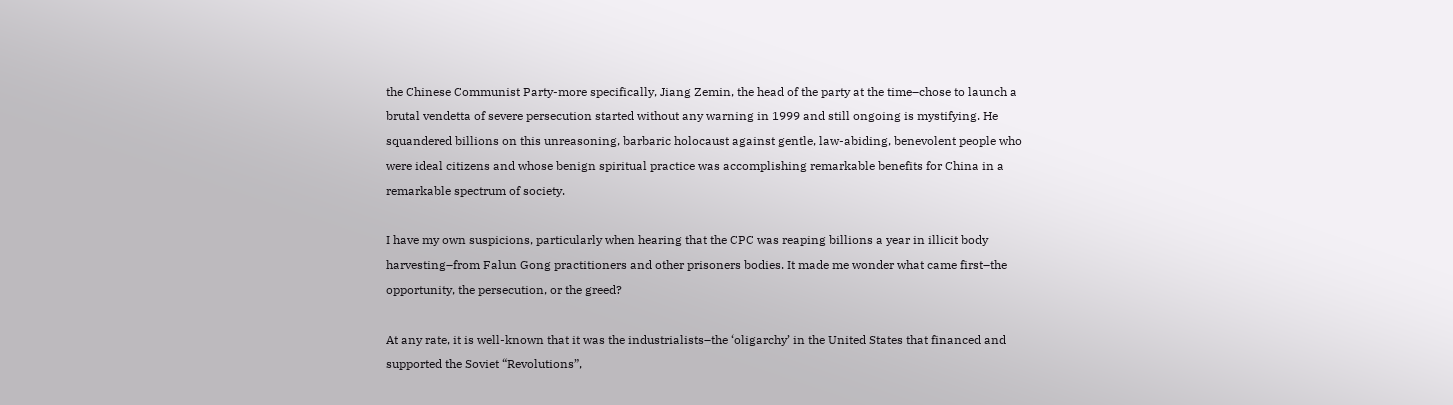the Chinese Communist Party-more specifically, Jiang Zemin, the head of the party at the time–chose to launch a brutal vendetta of severe persecution started without any warning in 1999 and still ongoing is mystifying. He squandered billions on this unreasoning, barbaric holocaust against gentle, law-abiding, benevolent people who were ideal citizens and whose benign spiritual practice was accomplishing remarkable benefits for China in a remarkable spectrum of society.

I have my own suspicions, particularly when hearing that the CPC was reaping billions a year in illicit body harvesting–from Falun Gong practitioners and other prisoners bodies. It made me wonder what came first–the opportunity, the persecution, or the greed?

At any rate, it is well-known that it was the industrialists–the ‘oligarchy’ in the United States that financed and supported the Soviet “Revolutions”,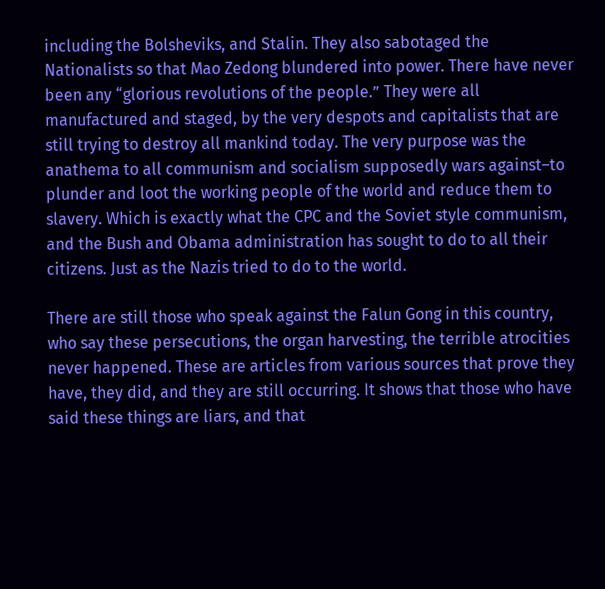including the Bolsheviks, and Stalin. They also sabotaged the Nationalists so that Mao Zedong blundered into power. There have never been any “glorious revolutions of the people.” They were all manufactured and staged, by the very despots and capitalists that are still trying to destroy all mankind today. The very purpose was the anathema to all communism and socialism supposedly wars against–to plunder and loot the working people of the world and reduce them to slavery. Which is exactly what the CPC and the Soviet style communism, and the Bush and Obama administration has sought to do to all their citizens. Just as the Nazis tried to do to the world.

There are still those who speak against the Falun Gong in this country, who say these persecutions, the organ harvesting, the terrible atrocities never happened. These are articles from various sources that prove they have, they did, and they are still occurring. It shows that those who have said these things are liars, and that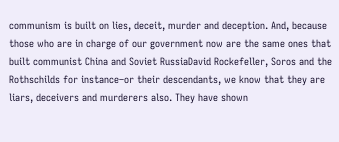communism is built on lies, deceit, murder and deception. And, because those who are in charge of our government now are the same ones that built communist China and Soviet RussiaDavid Rockefeller, Soros and the Rothschilds for instance–or their descendants, we know that they are liars, deceivers and murderers also. They have shown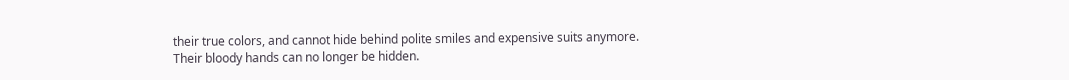their true colors, and cannot hide behind polite smiles and expensive suits anymore. Their bloody hands can no longer be hidden.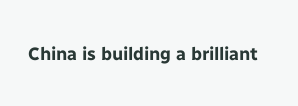China is building a brilliant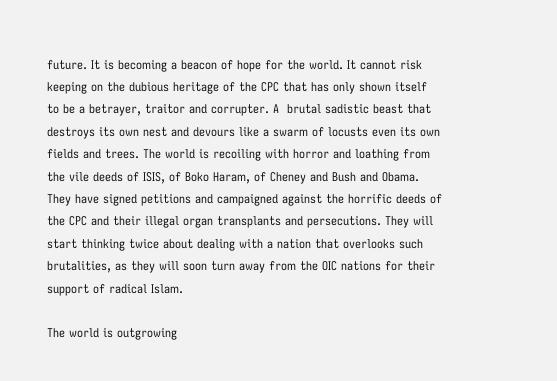future. It is becoming a beacon of hope for the world. It cannot risk keeping on the dubious heritage of the CPC that has only shown itself to be a betrayer, traitor and corrupter. A  brutal sadistic beast that destroys its own nest and devours like a swarm of locusts even its own fields and trees. The world is recoiling with horror and loathing from the vile deeds of ISIS, of Boko Haram, of Cheney and Bush and Obama. They have signed petitions and campaigned against the horrific deeds of the CPC and their illegal organ transplants and persecutions. They will start thinking twice about dealing with a nation that overlooks such brutalities, as they will soon turn away from the OIC nations for their support of radical Islam.

The world is outgrowing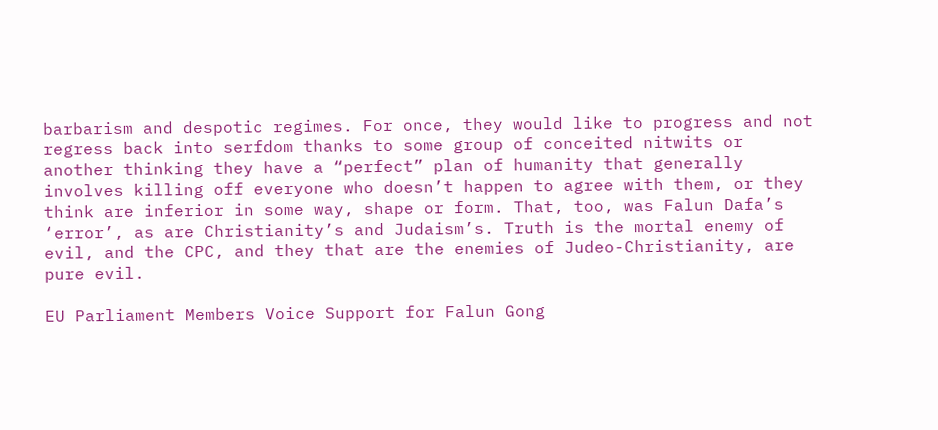barbarism and despotic regimes. For once, they would like to progress and not regress back into serfdom thanks to some group of conceited nitwits or another thinking they have a “perfect” plan of humanity that generally involves killing off everyone who doesn’t happen to agree with them, or they think are inferior in some way, shape or form. That, too, was Falun Dafa’s ‘error’, as are Christianity’s and Judaism’s. Truth is the mortal enemy of evil, and the CPC, and they that are the enemies of Judeo-Christianity, are pure evil.

EU Parliament Members Voice Support for Falun Gong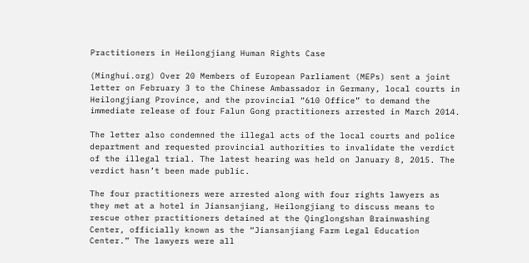Practitioners in Heilongjiang Human Rights Case

(Minghui.org) Over 20 Members of European Parliament (MEPs) sent a joint letter on February 3 to the Chinese Ambassador in Germany, local courts in Heilongjiang Province, and the provincial “610 Office” to demand the immediate release of four Falun Gong practitioners arrested in March 2014.

The letter also condemned the illegal acts of the local courts and police department and requested provincial authorities to invalidate the verdict of the illegal trial. The latest hearing was held on January 8, 2015. The verdict hasn’t been made public.

The four practitioners were arrested along with four rights lawyers as they met at a hotel in Jiansanjiang, Heilongjiang to discuss means to rescue other practitioners detained at the Qinglongshan Brainwashing Center, officially known as the “Jiansanjiang Farm Legal Education Center.” The lawyers were all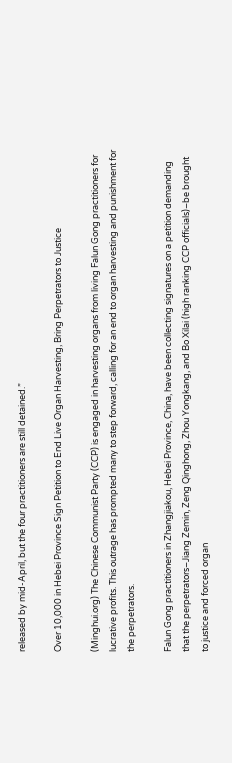released by mid-April, but the four practitioners are still detained.”

Over 10,000 in Hebei Province Sign Petition to End Live Organ Harvesting, Bring Perpetrators to Justice

(Minghui.org) The Chinese Communist Party (CCP) is engaged in harvesting organs from living Falun Gong practitioners for lucrative profits. This outrage has prompted many to step forward, calling for an end to organ harvesting and punishment for the perpetrators.

Falun Gong practitioners in Zhangjiakou, Hebei Province, China, have been collecting signatures on a petition demanding that the perpetrators–Jiang Zemin, Zeng Qinghong, Zhou Yongkang, and Bo Xilai (high ranking CCP officials)–be brought to justice and forced organ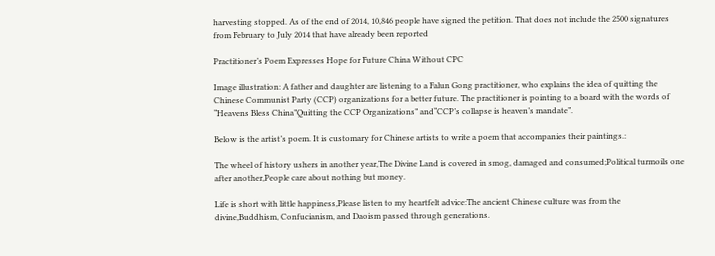harvesting stopped. As of the end of 2014, 10,846 people have signed the petition. That does not include the 2500 signatures from February to July 2014 that have already been reported

Practitioner’s Poem Expresses Hope for Future China Without CPC

Image illustration: A father and daughter are listening to a Falun Gong practitioner, who explains the idea of quitting the Chinese Communist Party (CCP) organizations for a better future. The practitioner is pointing to a board with the words of “Heavens Bless China”Quitting the CCP Organizations” and“CCP’s collapse is heaven’s mandate”.

Below is the artist’s poem. It is customary for Chinese artists to write a poem that accompanies their paintings.:

The wheel of history ushers in another year,The Divine Land is covered in smog, damaged and consumed;Political turmoils one after another,People care about nothing but money.

Life is short with little happiness,Please listen to my heartfelt advice:The ancient Chinese culture was from the divine,Buddhism, Confucianism, and Daoism passed through generations.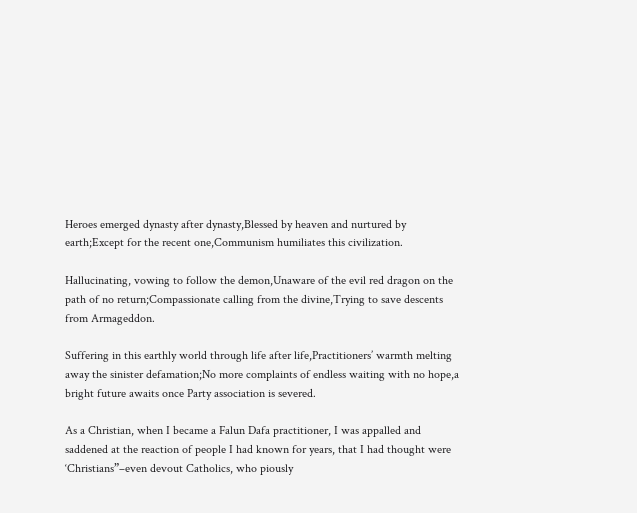Heroes emerged dynasty after dynasty,Blessed by heaven and nurtured by earth;Except for the recent one,Communism humiliates this civilization.

Hallucinating, vowing to follow the demon,Unaware of the evil red dragon on the path of no return;Compassionate calling from the divine,Trying to save descents from Armageddon.

Suffering in this earthly world through life after life,Practitioners’ warmth melting away the sinister defamation;No more complaints of endless waiting with no hope,a bright future awaits once Party association is severed.

As a Christian, when I became a Falun Dafa practitioner, I was appalled and saddened at the reaction of people I had known for years, that I had thought were ‘Christians”–even devout Catholics, who piously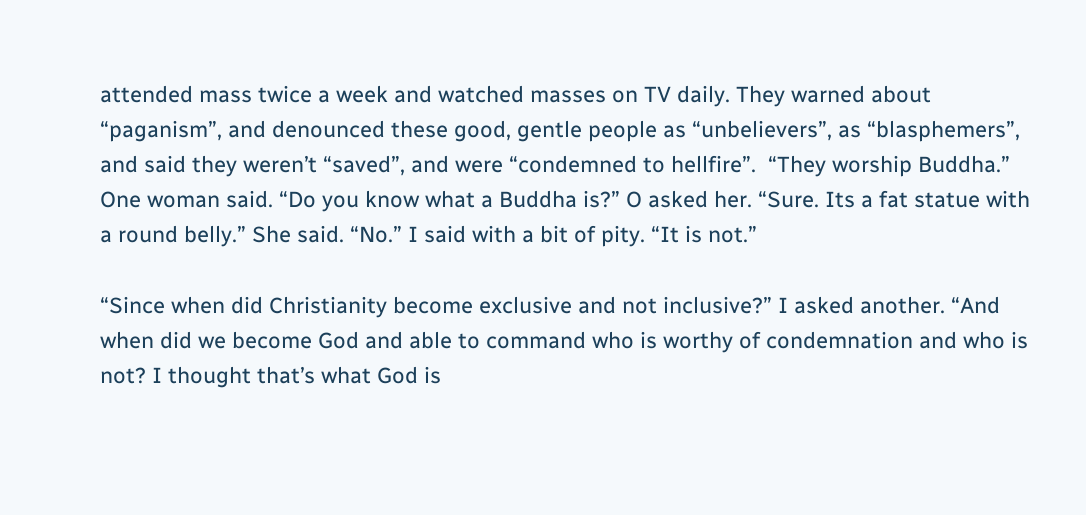attended mass twice a week and watched masses on TV daily. They warned about “paganism”, and denounced these good, gentle people as “unbelievers”, as “blasphemers”, and said they weren’t “saved”, and were “condemned to hellfire”.  “They worship Buddha.” One woman said. “Do you know what a Buddha is?” O asked her. “Sure. Its a fat statue with a round belly.” She said. “No.” I said with a bit of pity. “It is not.”

“Since when did Christianity become exclusive and not inclusive?” I asked another. “And when did we become God and able to command who is worthy of condemnation and who is not? I thought that’s what God is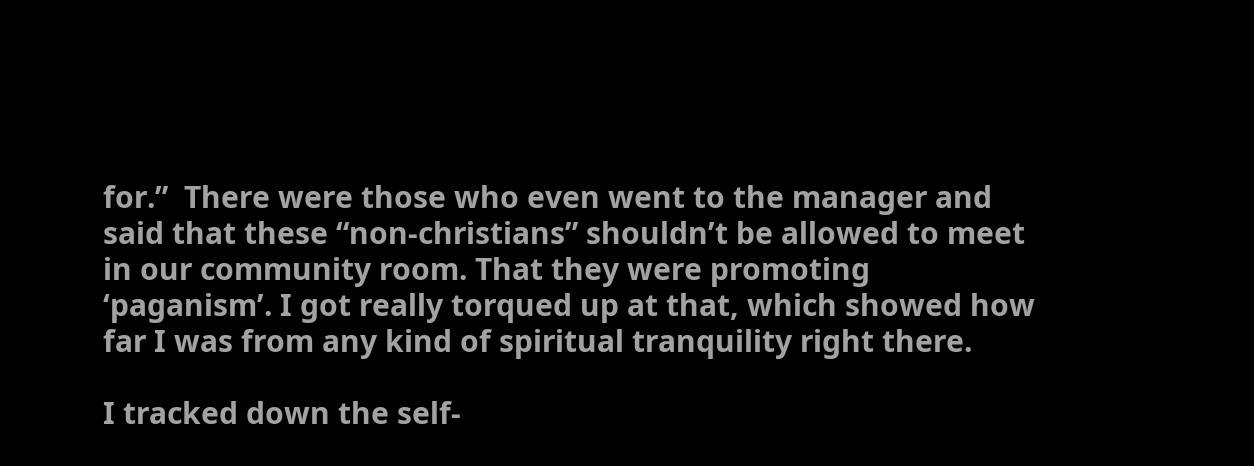for.”  There were those who even went to the manager and said that these “non-christians” shouldn’t be allowed to meet in our community room. That they were promoting ‘paganism’. I got really torqued up at that, which showed how far I was from any kind of spiritual tranquility right there.

I tracked down the self-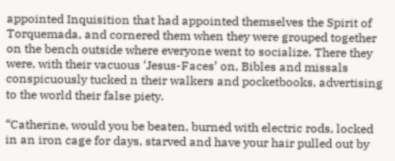appointed Inquisition that had appointed themselves the Spirit of Torquemada, and cornered them when they were grouped together on the bench outside where everyone went to socialize. There they were, with their vacuous ‘Jesus-Faces’ on, Bibles and missals conspicuously tucked n their walkers and pocketbooks, advertising to the world their false piety.

“Catherine, would you be beaten, burned with electric rods, locked in an iron cage for days, starved and have your hair pulled out by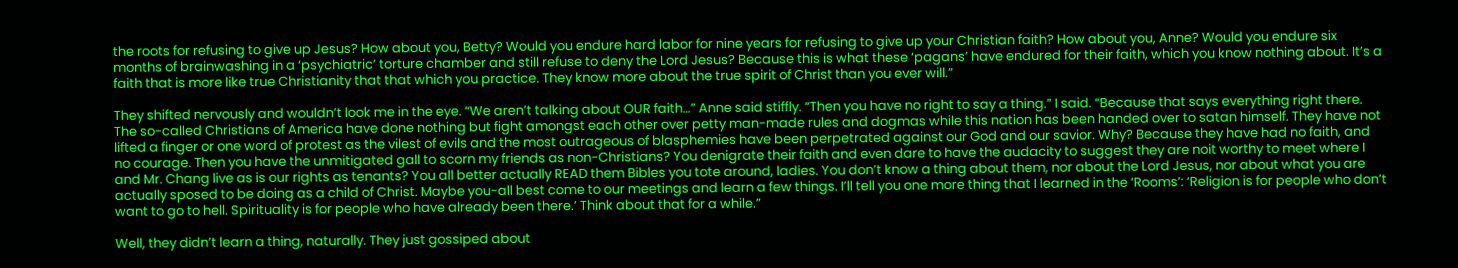the roots for refusing to give up Jesus? How about you, Betty? Would you endure hard labor for nine years for refusing to give up your Christian faith? How about you, Anne? Would you endure six months of brainwashing in a ‘psychiatric’ torture chamber and still refuse to deny the Lord Jesus? Because this is what these ‘pagans’ have endured for their faith, which you know nothing about. It’s a faith that is more like true Christianity that that which you practice. They know more about the true spirit of Christ than you ever will.”

They shifted nervously and wouldn’t look me in the eye. “We aren’t talking about OUR faith…” Anne said stiffly. “Then you have no right to say a thing.” I said. “Because that says everything right there. The so-called Christians of America have done nothing but fight amongst each other over petty man-made rules and dogmas while this nation has been handed over to satan himself. They have not lifted a finger or one word of protest as the vilest of evils and the most outrageous of blasphemies have been perpetrated against our God and our savior. Why? Because they have had no faith, and no courage. Then you have the unmitigated gall to scorn my friends as non-Christians? You denigrate their faith and even dare to have the audacity to suggest they are noit worthy to meet where I and Mr. Chang live as is our rights as tenants? You all better actually READ them Bibles you tote around, ladies. You don’t know a thing about them, nor about the Lord Jesus, nor about what you are actually sposed to be doing as a child of Christ. Maybe you-all best come to our meetings and learn a few things. I’ll tell you one more thing that I learned in the ‘Rooms’: ‘Religion is for people who don’t want to go to hell. Spirituality is for people who have already been there.’ Think about that for a while.”

Well, they didn’t learn a thing, naturally. They just gossiped about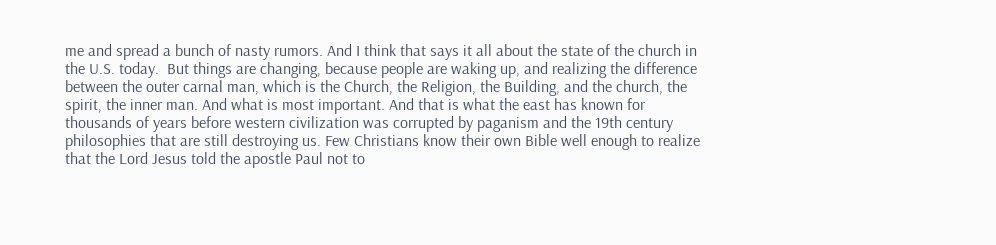me and spread a bunch of nasty rumors. And I think that says it all about the state of the church in the U.S. today.  But things are changing, because people are waking up, and realizing the difference between the outer carnal man, which is the Church, the Religion, the Building, and the church, the spirit, the inner man. And what is most important. And that is what the east has known for thousands of years before western civilization was corrupted by paganism and the 19th century philosophies that are still destroying us. Few Christians know their own Bible well enough to realize that the Lord Jesus told the apostle Paul not to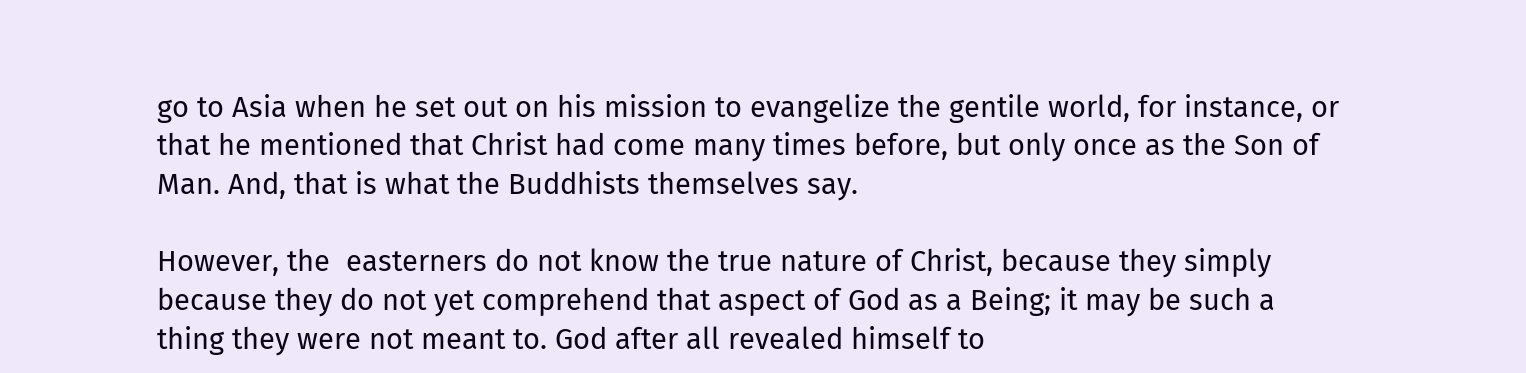go to Asia when he set out on his mission to evangelize the gentile world, for instance, or that he mentioned that Christ had come many times before, but only once as the Son of Man. And, that is what the Buddhists themselves say.

However, the  easterners do not know the true nature of Christ, because they simply because they do not yet comprehend that aspect of God as a Being; it may be such a thing they were not meant to. God after all revealed himself to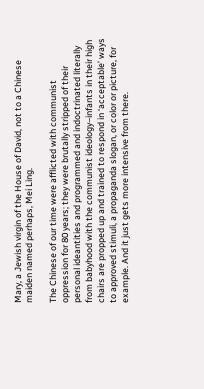Mary, a Jewish virgin of the House of David, not to a Chinese maiden named perhaps, Mei Ling.

The Chinese of our time were afflicted with communist oppression for 80 years; they were brutally stripped of their personal ideantities and programmed and indoctrinated literally from babyhood with the communist ideology–infants in their high chairs are propped up and trained to respond in ‘acceptable’ ways to approved stimuli, a propaganda slogan, or color or picture, for example. And it just gets more intensive from there.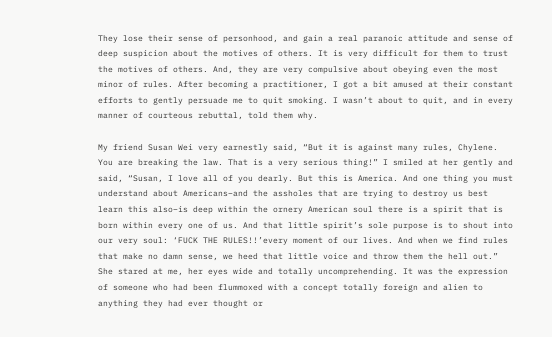They lose their sense of personhood, and gain a real paranoic attitude and sense of deep suspicion about the motives of others. It is very difficult for them to trust the motives of others. And, they are very compulsive about obeying even the most minor of rules. After becoming a practitioner, I got a bit amused at their constant efforts to gently persuade me to quit smoking. I wasn’t about to quit, and in every manner of courteous rebuttal, told them why.

My friend Susan Wei very earnestly said, “But it is against many rules, Chylene. You are breaking the law. That is a very serious thing!” I smiled at her gently and said, “Susan, I love all of you dearly. But this is America. And one thing you must understand about Americans–and the assholes that are trying to destroy us best learn this also–is deep within the ornery American soul there is a spirit that is born within every one of us. And that little spirit’s sole purpose is to shout into our very soul: ‘FUCK THE RULES!!’every moment of our lives. And when we find rules that make no damn sense, we heed that little voice and throw them the hell out.” She stared at me, her eyes wide and totally uncomprehending. It was the expression of someone who had been flummoxed with a concept totally foreign and alien to anything they had ever thought or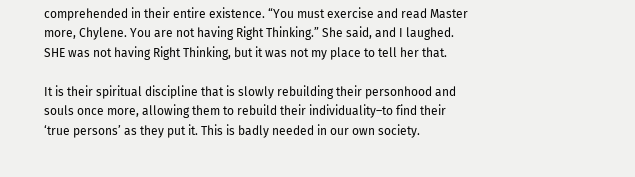comprehended in their entire existence. “You must exercise and read Master more, Chylene. You are not having Right Thinking.” She said, and I laughed. SHE was not having Right Thinking, but it was not my place to tell her that.

It is their spiritual discipline that is slowly rebuilding their personhood and souls once more, allowing them to rebuild their individuality–to find their ‘true persons’ as they put it. This is badly needed in our own society.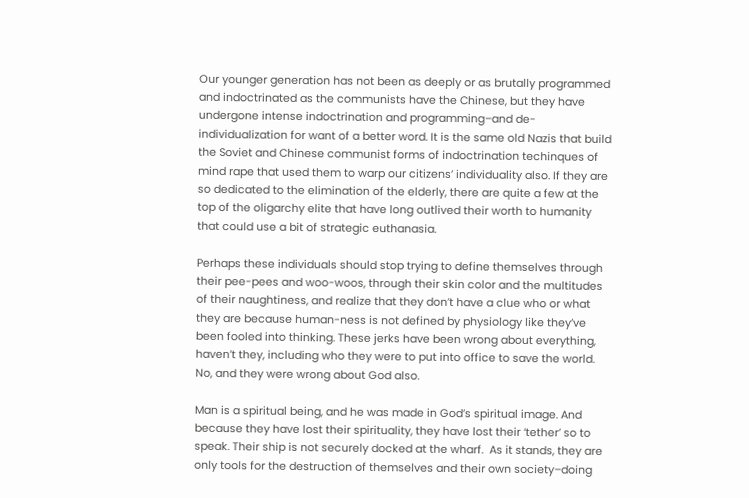Our younger generation has not been as deeply or as brutally programmed and indoctrinated as the communists have the Chinese, but they have undergone intense indoctrination and programming–and de-individualization for want of a better word. It is the same old Nazis that build the Soviet and Chinese communist forms of indoctrination techinques of mind rape that used them to warp our citizens’ individuality also. If they are so dedicated to the elimination of the elderly, there are quite a few at the top of the oligarchy elite that have long outlived their worth to humanity that could use a bit of strategic euthanasia.

Perhaps these individuals should stop trying to define themselves through their pee-pees and woo-woos, through their skin color and the multitudes of their naughtiness, and realize that they don’t have a clue who or what they are because human-ness is not defined by physiology like they’ve been fooled into thinking. These jerks have been wrong about everything, haven’t they, including who they were to put into office to save the world. No, and they were wrong about God also.

Man is a spiritual being, and he was made in God’s spiritual image. And because they have lost their spirituality, they have lost their ‘tether’ so to speak. Their ship is not securely docked at the wharf.  As it stands, they are only tools for the destruction of themselves and their own society–doing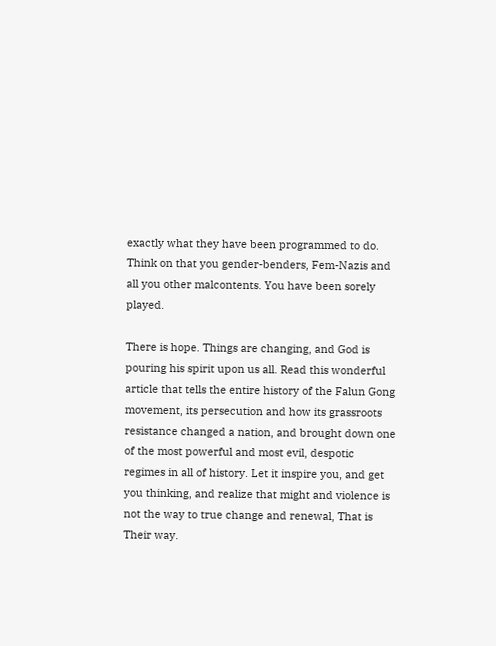exactly what they have been programmed to do. Think on that you gender-benders, Fem-Nazis and all you other malcontents. You have been sorely played.

There is hope. Things are changing, and God is pouring his spirit upon us all. Read this wonderful article that tells the entire history of the Falun Gong movement, its persecution and how its grassroots resistance changed a nation, and brought down one of the most powerful and most evil, despotic regimes in all of history. Let it inspire you, and get you thinking, and realize that might and violence is not the way to true change and renewal, That is Their way.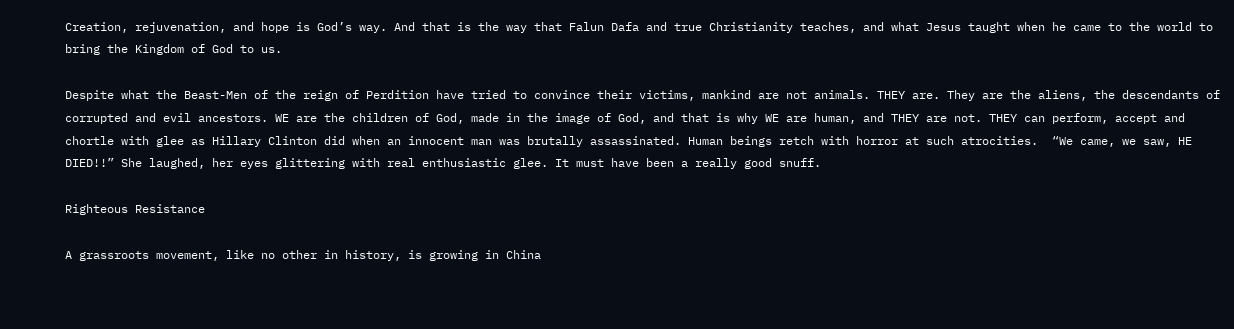Creation, rejuvenation, and hope is God’s way. And that is the way that Falun Dafa and true Christianity teaches, and what Jesus taught when he came to the world to bring the Kingdom of God to us.

Despite what the Beast-Men of the reign of Perdition have tried to convince their victims, mankind are not animals. THEY are. They are the aliens, the descendants of corrupted and evil ancestors. WE are the children of God, made in the image of God, and that is why WE are human, and THEY are not. THEY can perform, accept and chortle with glee as Hillary Clinton did when an innocent man was brutally assassinated. Human beings retch with horror at such atrocities.  “We came, we saw, HE DIED!!” She laughed, her eyes glittering with real enthusiastic glee. It must have been a really good snuff.

Righteous Resistance

A grassroots movement, like no other in history, is growing in China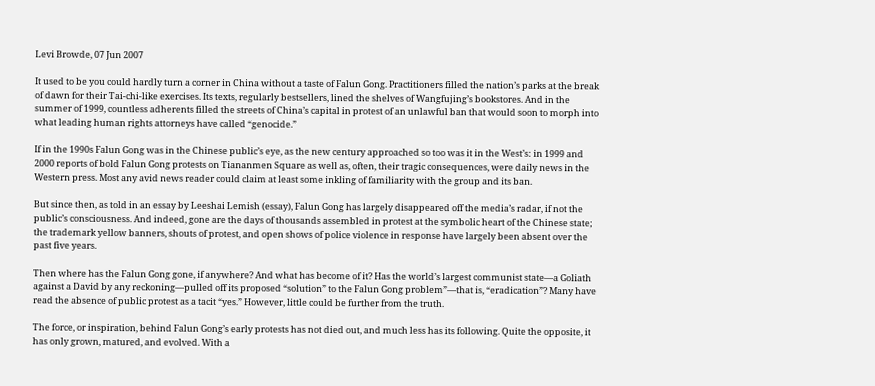Levi Browde, 07 Jun 2007

It used to be you could hardly turn a corner in China without a taste of Falun Gong. Practitioners filled the nation’s parks at the break of dawn for their Tai-chi-like exercises. Its texts, regularly bestsellers, lined the shelves of Wangfujing’s bookstores. And in the summer of 1999, countless adherents filled the streets of China’s capital in protest of an unlawful ban that would soon to morph into what leading human rights attorneys have called “genocide.”

If in the 1990s Falun Gong was in the Chinese public’s eye, as the new century approached so too was it in the West’s: in 1999 and 2000 reports of bold Falun Gong protests on Tiananmen Square as well as, often, their tragic consequences, were daily news in the Western press. Most any avid news reader could claim at least some inkling of familiarity with the group and its ban.

But since then, as told in an essay by Leeshai Lemish (essay), Falun Gong has largely disappeared off the media’s radar, if not the public’s consciousness. And indeed, gone are the days of thousands assembled in protest at the symbolic heart of the Chinese state; the trademark yellow banners, shouts of protest, and open shows of police violence in response have largely been absent over the past five years.

Then where has the Falun Gong gone, if anywhere? And what has become of it? Has the world’s largest communist state—a Goliath against a David by any reckoning—pulled off its proposed “solution” to the Falun Gong problem”—that is, “eradication”? Many have read the absence of public protest as a tacit “yes.” However, little could be further from the truth.

The force, or inspiration, behind Falun Gong’s early protests has not died out, and much less has its following. Quite the opposite, it has only grown, matured, and evolved. With a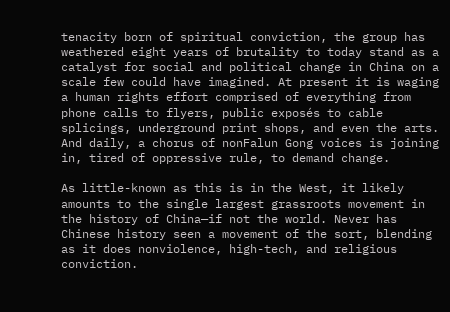tenacity born of spiritual conviction, the group has weathered eight years of brutality to today stand as a catalyst for social and political change in China on a scale few could have imagined. At present it is waging a human rights effort comprised of everything from phone calls to flyers, public exposés to cable splicings, underground print shops, and even the arts. And daily, a chorus of nonFalun Gong voices is joining in, tired of oppressive rule, to demand change.

As little-known as this is in the West, it likely amounts to the single largest grassroots movement in the history of China—if not the world. Never has Chinese history seen a movement of the sort, blending as it does nonviolence, high-tech, and religious conviction.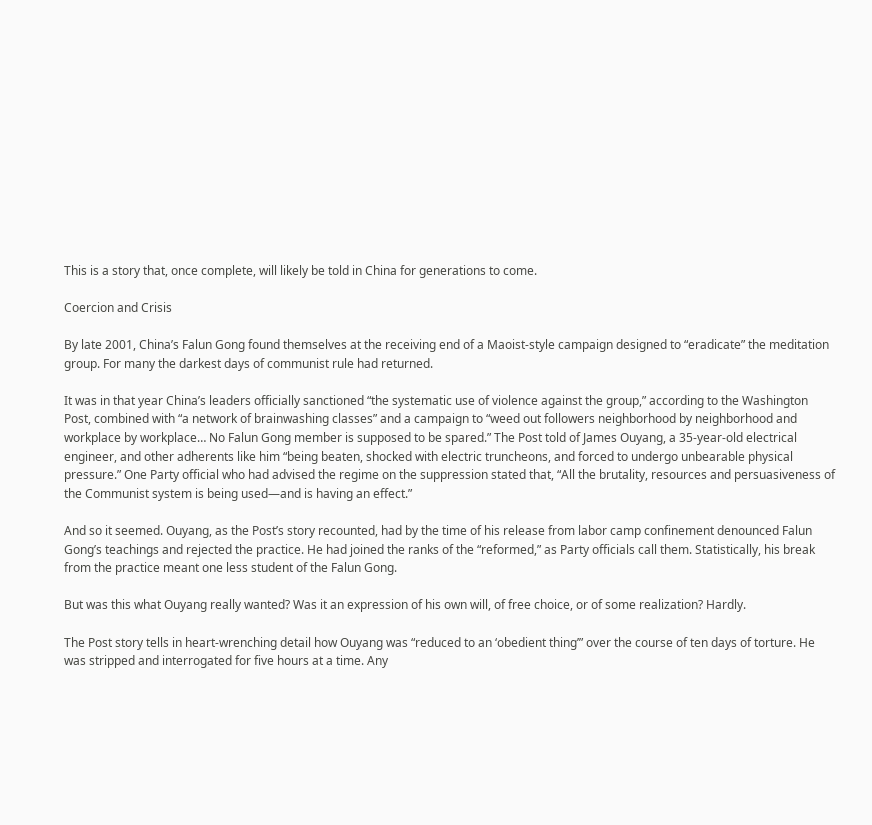This is a story that, once complete, will likely be told in China for generations to come.

Coercion and Crisis

By late 2001, China’s Falun Gong found themselves at the receiving end of a Maoist-style campaign designed to “eradicate” the meditation group. For many the darkest days of communist rule had returned.

It was in that year China’s leaders officially sanctioned “the systematic use of violence against the group,” according to the Washington Post, combined with “a network of brainwashing classes” and a campaign to “weed out followers neighborhood by neighborhood and workplace by workplace… No Falun Gong member is supposed to be spared.” The Post told of James Ouyang, a 35-year-old electrical engineer, and other adherents like him “being beaten, shocked with electric truncheons, and forced to undergo unbearable physical pressure.” One Party official who had advised the regime on the suppression stated that, “All the brutality, resources and persuasiveness of the Communist system is being used—and is having an effect.”

And so it seemed. Ouyang, as the Post’s story recounted, had by the time of his release from labor camp confinement denounced Falun Gong’s teachings and rejected the practice. He had joined the ranks of the “reformed,” as Party officials call them. Statistically, his break from the practice meant one less student of the Falun Gong.

But was this what Ouyang really wanted? Was it an expression of his own will, of free choice, or of some realization? Hardly.

The Post story tells in heart-wrenching detail how Ouyang was “reduced to an ‘obedient thing’” over the course of ten days of torture. He was stripped and interrogated for five hours at a time. Any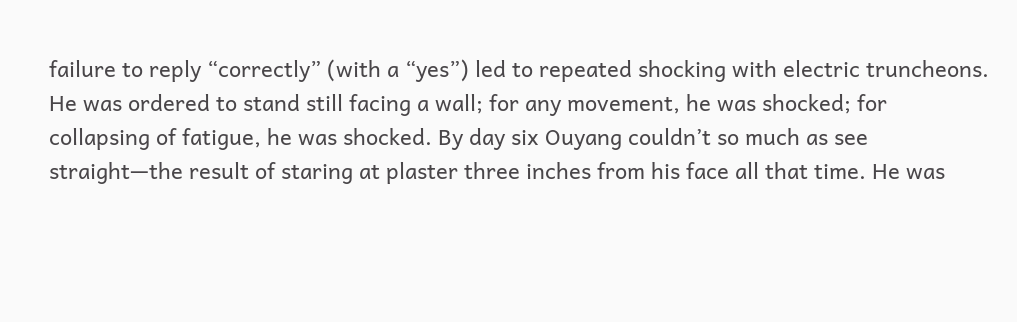failure to reply “correctly” (with a “yes”) led to repeated shocking with electric truncheons. He was ordered to stand still facing a wall; for any movement, he was shocked; for collapsing of fatigue, he was shocked. By day six Ouyang couldn’t so much as see straight—the result of staring at plaster three inches from his face all that time. He was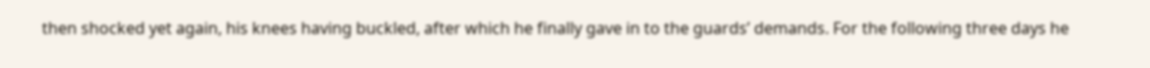then shocked yet again, his knees having buckled, after which he finally gave in to the guards’ demands. For the following three days he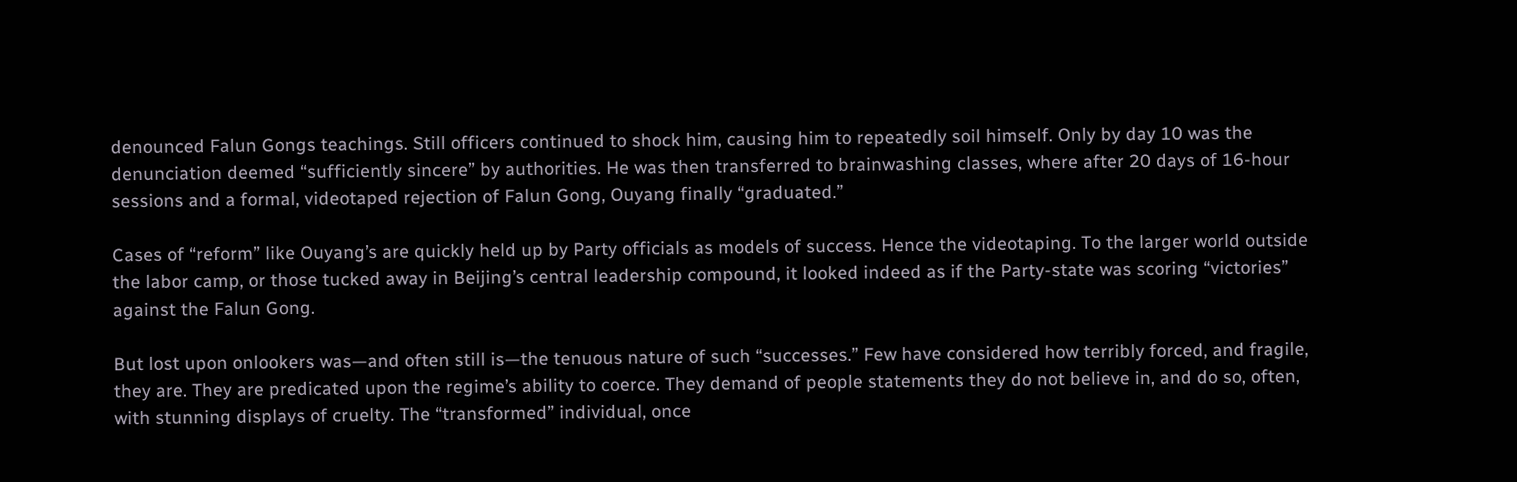denounced Falun Gongs teachings. Still officers continued to shock him, causing him to repeatedly soil himself. Only by day 10 was the denunciation deemed “sufficiently sincere” by authorities. He was then transferred to brainwashing classes, where after 20 days of 16-hour sessions and a formal, videotaped rejection of Falun Gong, Ouyang finally “graduated.”

Cases of “reform” like Ouyang’s are quickly held up by Party officials as models of success. Hence the videotaping. To the larger world outside the labor camp, or those tucked away in Beijing’s central leadership compound, it looked indeed as if the Party-state was scoring “victories” against the Falun Gong.

But lost upon onlookers was—and often still is—the tenuous nature of such “successes.” Few have considered how terribly forced, and fragile, they are. They are predicated upon the regime’s ability to coerce. They demand of people statements they do not believe in, and do so, often, with stunning displays of cruelty. The “transformed” individual, once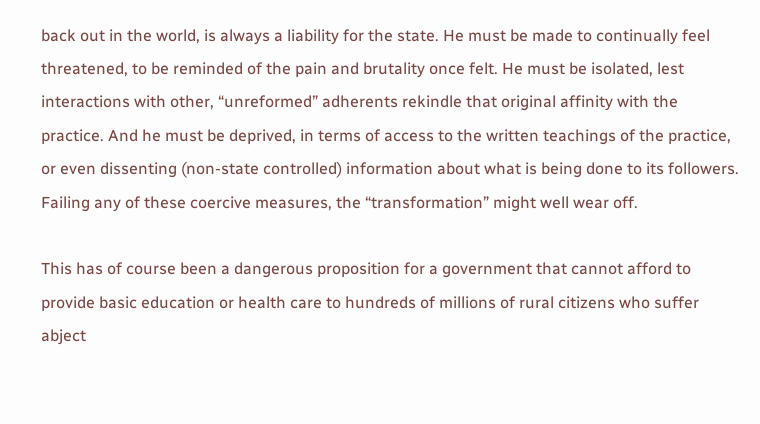back out in the world, is always a liability for the state. He must be made to continually feel threatened, to be reminded of the pain and brutality once felt. He must be isolated, lest interactions with other, “unreformed” adherents rekindle that original affinity with the practice. And he must be deprived, in terms of access to the written teachings of the practice, or even dissenting (non-state controlled) information about what is being done to its followers. Failing any of these coercive measures, the “transformation” might well wear off.

This has of course been a dangerous proposition for a government that cannot afford to provide basic education or health care to hundreds of millions of rural citizens who suffer abject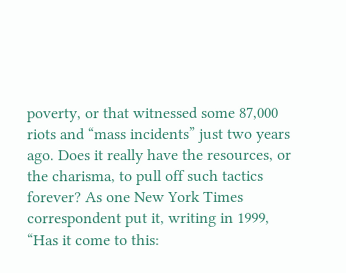poverty, or that witnessed some 87,000 riots and “mass incidents” just two years ago. Does it really have the resources, or the charisma, to pull off such tactics forever? As one New York Times correspondent put it, writing in 1999, “Has it come to this: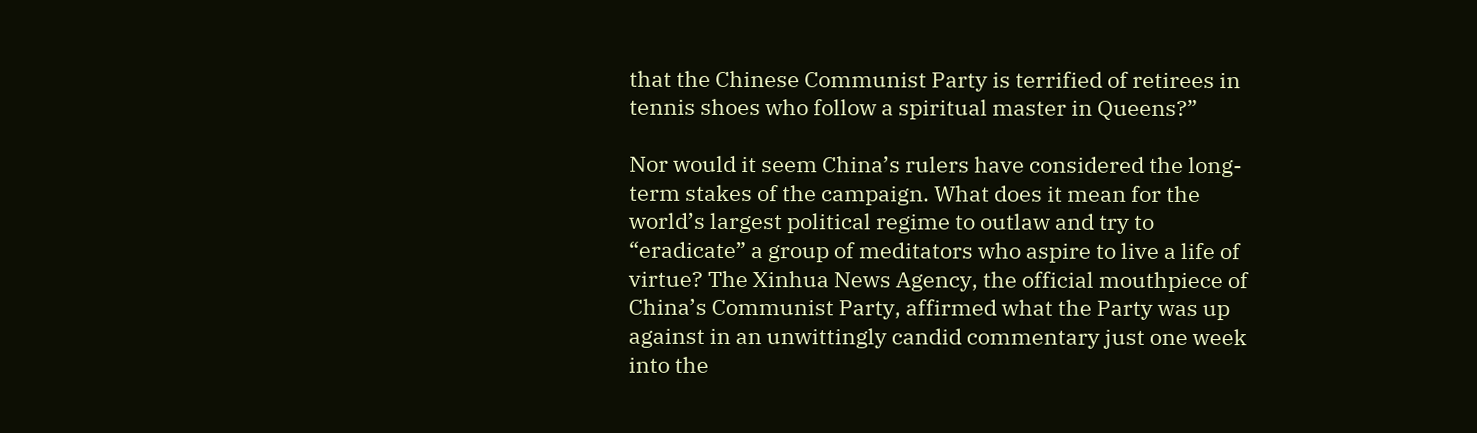that the Chinese Communist Party is terrified of retirees in tennis shoes who follow a spiritual master in Queens?”

Nor would it seem China’s rulers have considered the long-term stakes of the campaign. What does it mean for the world’s largest political regime to outlaw and try to “eradicate” a group of meditators who aspire to live a life of virtue? The Xinhua News Agency, the official mouthpiece of China’s Communist Party, affirmed what the Party was up against in an unwittingly candid commentary just one week into the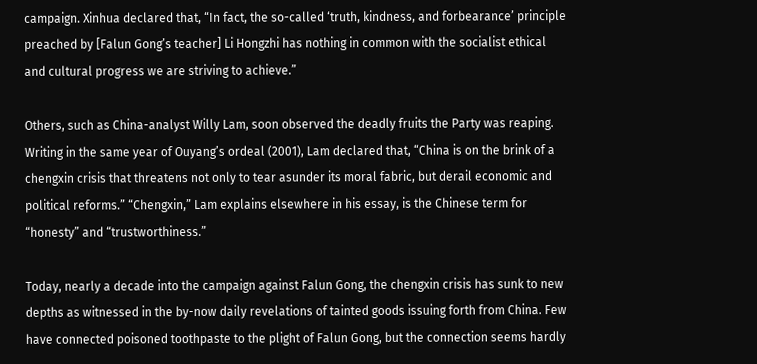campaign. Xinhua declared that, “In fact, the so-called ‘truth, kindness, and forbearance’ principle preached by [Falun Gong’s teacher] Li Hongzhi has nothing in common with the socialist ethical and cultural progress we are striving to achieve.”

Others, such as China-analyst Willy Lam, soon observed the deadly fruits the Party was reaping. Writing in the same year of Ouyang’s ordeal (2001), Lam declared that, “China is on the brink of a chengxin crisis that threatens not only to tear asunder its moral fabric, but derail economic and political reforms.” “Chengxin,” Lam explains elsewhere in his essay, is the Chinese term for “honesty” and “trustworthiness.”

Today, nearly a decade into the campaign against Falun Gong, the chengxin crisis has sunk to new depths as witnessed in the by-now daily revelations of tainted goods issuing forth from China. Few have connected poisoned toothpaste to the plight of Falun Gong, but the connection seems hardly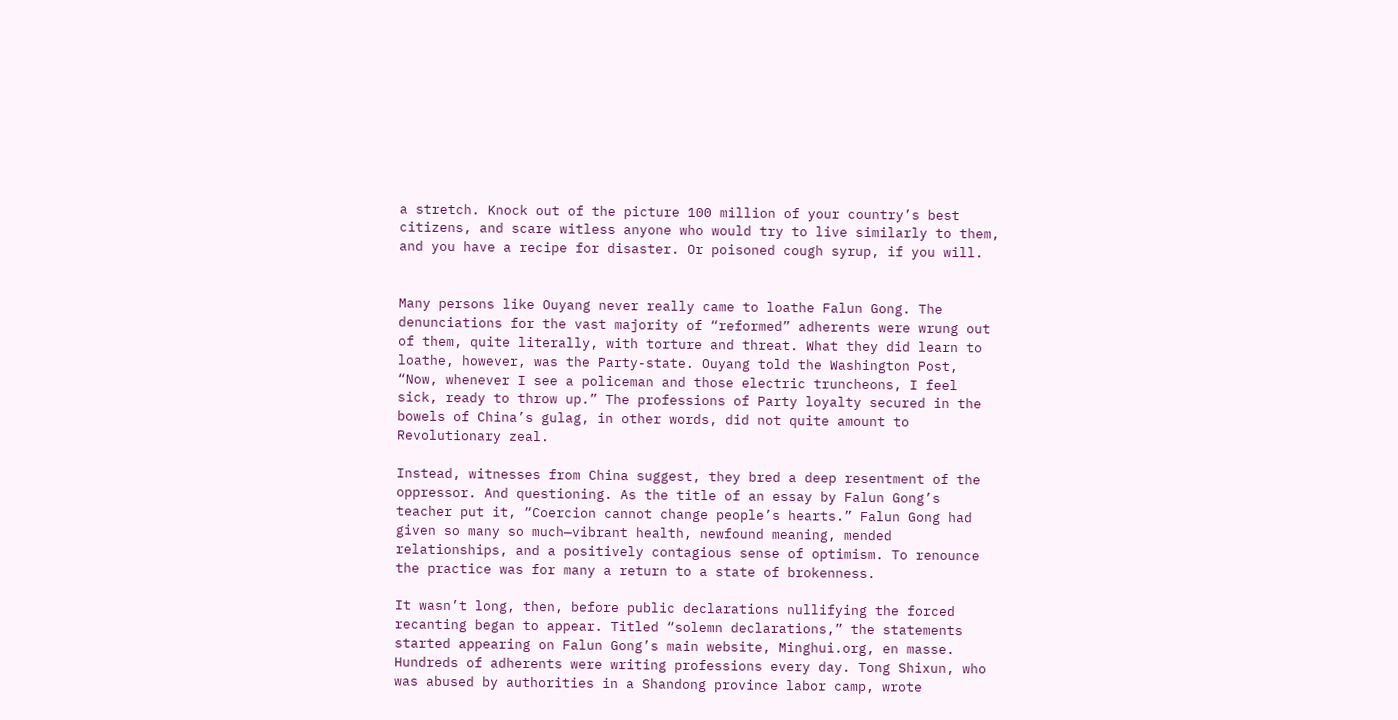a stretch. Knock out of the picture 100 million of your country’s best citizens, and scare witless anyone who would try to live similarly to them, and you have a recipe for disaster. Or poisoned cough syrup, if you will.


Many persons like Ouyang never really came to loathe Falun Gong. The denunciations for the vast majority of “reformed” adherents were wrung out of them, quite literally, with torture and threat. What they did learn to loathe, however, was the Party-state. Ouyang told the Washington Post, “Now, whenever I see a policeman and those electric truncheons, I feel sick, ready to throw up.” The professions of Party loyalty secured in the bowels of China’s gulag, in other words, did not quite amount to Revolutionary zeal.

Instead, witnesses from China suggest, they bred a deep resentment of the oppressor. And questioning. As the title of an essay by Falun Gong’s teacher put it, “Coercion cannot change people’s hearts.” Falun Gong had given so many so much—vibrant health, newfound meaning, mended relationships, and a positively contagious sense of optimism. To renounce the practice was for many a return to a state of brokenness.

It wasn’t long, then, before public declarations nullifying the forced recanting began to appear. Titled “solemn declarations,” the statements started appearing on Falun Gong’s main website, Minghui.org, en masse. Hundreds of adherents were writing professions every day. Tong Shixun, who was abused by authorities in a Shandong province labor camp, wrote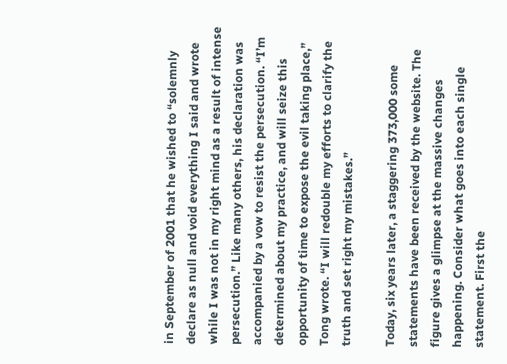in September of 2001 that he wished to “solemnly declare as null and void everything I said and wrote while I was not in my right mind as a result of intense persecution.” Like many others, his declaration was accompanied by a vow to resist the persecution. “I’m determined about my practice, and will seize this opportunity of time to expose the evil taking place,” Tong wrote. “I will redouble my efforts to clarify the truth and set right my mistakes.”

Today, six years later, a staggering 373,000 some statements have been received by the website. The figure gives a glimpse at the massive changes happening. Consider what goes into each single statement. First the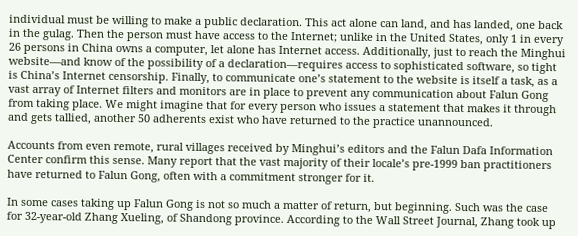individual must be willing to make a public declaration. This act alone can land, and has landed, one back in the gulag. Then the person must have access to the Internet; unlike in the United States, only 1 in every 26 persons in China owns a computer, let alone has Internet access. Additionally, just to reach the Minghui website—and know of the possibility of a declaration—requires access to sophisticated software, so tight is China’s Internet censorship. Finally, to communicate one’s statement to the website is itself a task, as a vast array of Internet filters and monitors are in place to prevent any communication about Falun Gong from taking place. We might imagine that for every person who issues a statement that makes it through and gets tallied, another 50 adherents exist who have returned to the practice unannounced.

Accounts from even remote, rural villages received by Minghui’s editors and the Falun Dafa Information Center confirm this sense. Many report that the vast majority of their locale’s pre-1999 ban practitioners have returned to Falun Gong, often with a commitment stronger for it.

In some cases taking up Falun Gong is not so much a matter of return, but beginning. Such was the case for 32-year-old Zhang Xueling, of Shandong province. According to the Wall Street Journal, Zhang took up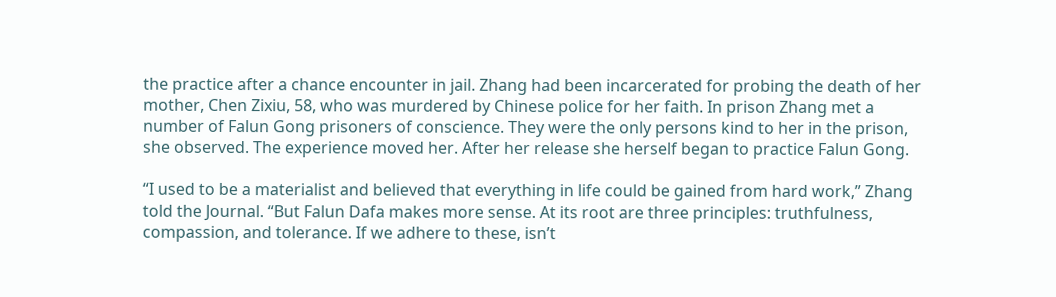the practice after a chance encounter in jail. Zhang had been incarcerated for probing the death of her mother, Chen Zixiu, 58, who was murdered by Chinese police for her faith. In prison Zhang met a number of Falun Gong prisoners of conscience. They were the only persons kind to her in the prison, she observed. The experience moved her. After her release she herself began to practice Falun Gong.

“I used to be a materialist and believed that everything in life could be gained from hard work,” Zhang told the Journal. “But Falun Dafa makes more sense. At its root are three principles: truthfulness, compassion, and tolerance. If we adhere to these, isn’t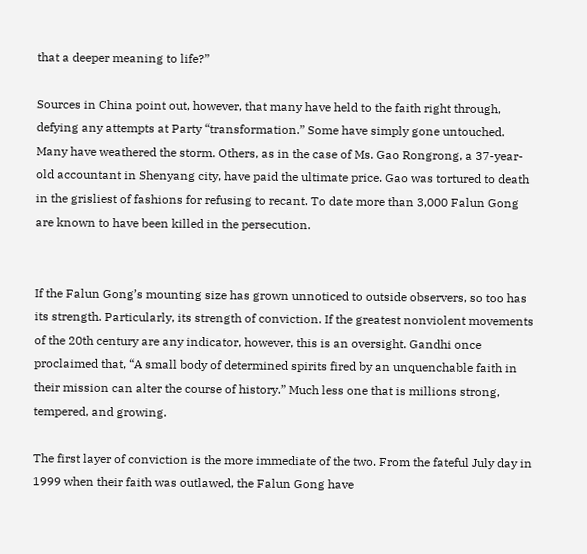that a deeper meaning to life?”

Sources in China point out, however, that many have held to the faith right through, defying any attempts at Party “transformation.” Some have simply gone untouched. Many have weathered the storm. Others, as in the case of Ms. Gao Rongrong, a 37-year-old accountant in Shenyang city, have paid the ultimate price. Gao was tortured to death in the grisliest of fashions for refusing to recant. To date more than 3,000 Falun Gong are known to have been killed in the persecution.


If the Falun Gong’s mounting size has grown unnoticed to outside observers, so too has its strength. Particularly, its strength of conviction. If the greatest nonviolent movements of the 20th century are any indicator, however, this is an oversight. Gandhi once proclaimed that, “A small body of determined spirits fired by an unquenchable faith in their mission can alter the course of history.” Much less one that is millions strong, tempered, and growing.

The first layer of conviction is the more immediate of the two. From the fateful July day in 1999 when their faith was outlawed, the Falun Gong have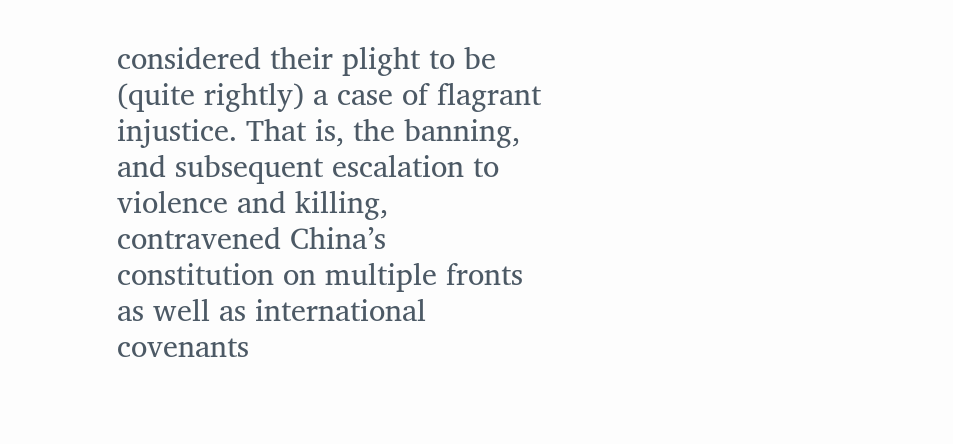considered their plight to be (quite rightly) a case of flagrant injustice. That is, the banning, and subsequent escalation to violence and killing, contravened China’s constitution on multiple fronts as well as international covenants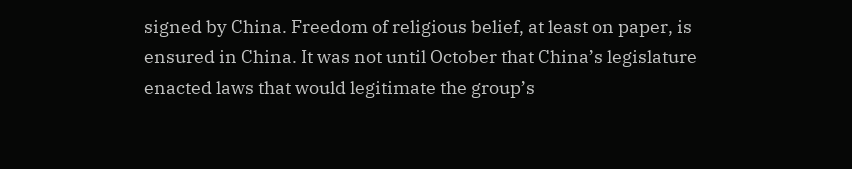signed by China. Freedom of religious belief, at least on paper, is ensured in China. It was not until October that China’s legislature enacted laws that would legitimate the group’s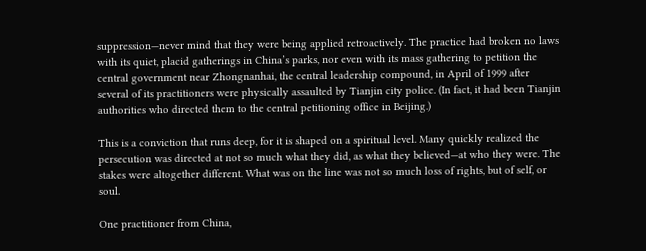suppression—never mind that they were being applied retroactively. The practice had broken no laws with its quiet, placid gatherings in China’s parks, nor even with its mass gathering to petition the central government near Zhongnanhai, the central leadership compound, in April of 1999 after several of its practitioners were physically assaulted by Tianjin city police. (In fact, it had been Tianjin authorities who directed them to the central petitioning office in Beijing.)

This is a conviction that runs deep, for it is shaped on a spiritual level. Many quickly realized the persecution was directed at not so much what they did, as what they believed—at who they were. The stakes were altogether different. What was on the line was not so much loss of rights, but of self, or soul.

One practitioner from China,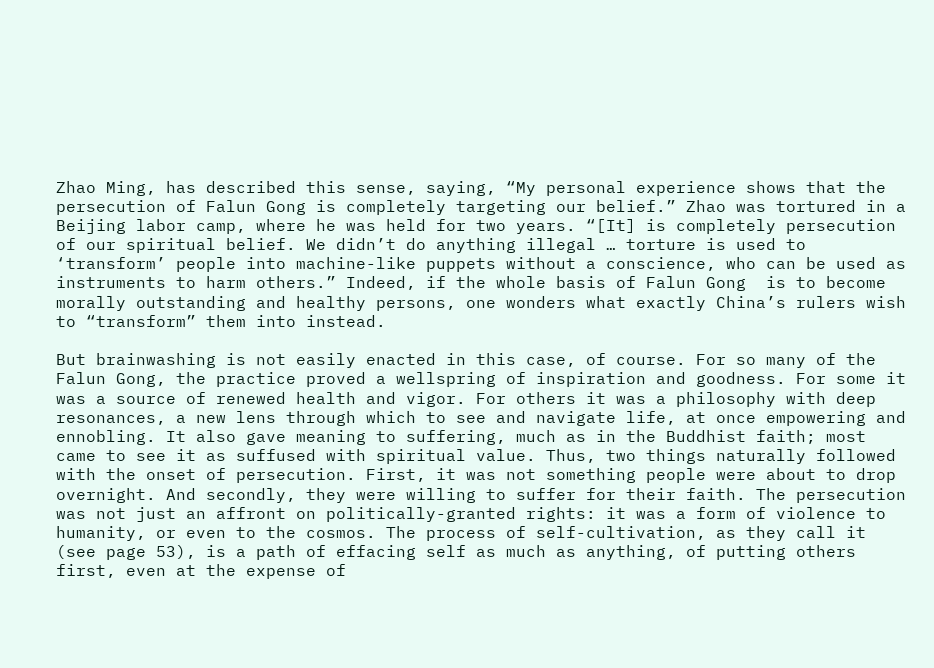Zhao Ming, has described this sense, saying, “My personal experience shows that the persecution of Falun Gong is completely targeting our belief.” Zhao was tortured in a Beijing labor camp, where he was held for two years. “[It] is completely persecution of our spiritual belief. We didn’t do anything illegal … torture is used to ‘transform’ people into machine-like puppets without a conscience, who can be used as instruments to harm others.” Indeed, if the whole basis of Falun Gong  is to become morally outstanding and healthy persons, one wonders what exactly China’s rulers wish to “transform” them into instead.

But brainwashing is not easily enacted in this case, of course. For so many of the Falun Gong, the practice proved a wellspring of inspiration and goodness. For some it was a source of renewed health and vigor. For others it was a philosophy with deep resonances, a new lens through which to see and navigate life, at once empowering and ennobling. It also gave meaning to suffering, much as in the Buddhist faith; most came to see it as suffused with spiritual value. Thus, two things naturally followed with the onset of persecution. First, it was not something people were about to drop overnight. And secondly, they were willing to suffer for their faith. The persecution was not just an affront on politically-granted rights: it was a form of violence to humanity, or even to the cosmos. The process of self-cultivation, as they call it (see page 53), is a path of effacing self as much as anything, of putting others first, even at the expense of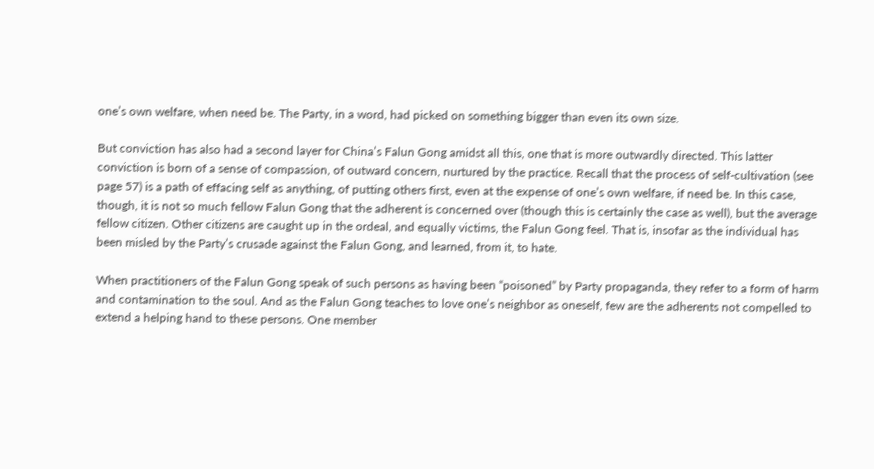one’s own welfare, when need be. The Party, in a word, had picked on something bigger than even its own size.

But conviction has also had a second layer for China’s Falun Gong amidst all this, one that is more outwardly directed. This latter conviction is born of a sense of compassion, of outward concern, nurtured by the practice. Recall that the process of self-cultivation (see page 57) is a path of effacing self as anything, of putting others first, even at the expense of one’s own welfare, if need be. In this case, though, it is not so much fellow Falun Gong that the adherent is concerned over (though this is certainly the case as well), but the average fellow citizen. Other citizens are caught up in the ordeal, and equally victims, the Falun Gong feel. That is, insofar as the individual has been misled by the Party’s crusade against the Falun Gong, and learned, from it, to hate.

When practitioners of the Falun Gong speak of such persons as having been “poisoned” by Party propaganda, they refer to a form of harm and contamination to the soul. And as the Falun Gong teaches to love one’s neighbor as oneself, few are the adherents not compelled to extend a helping hand to these persons. One member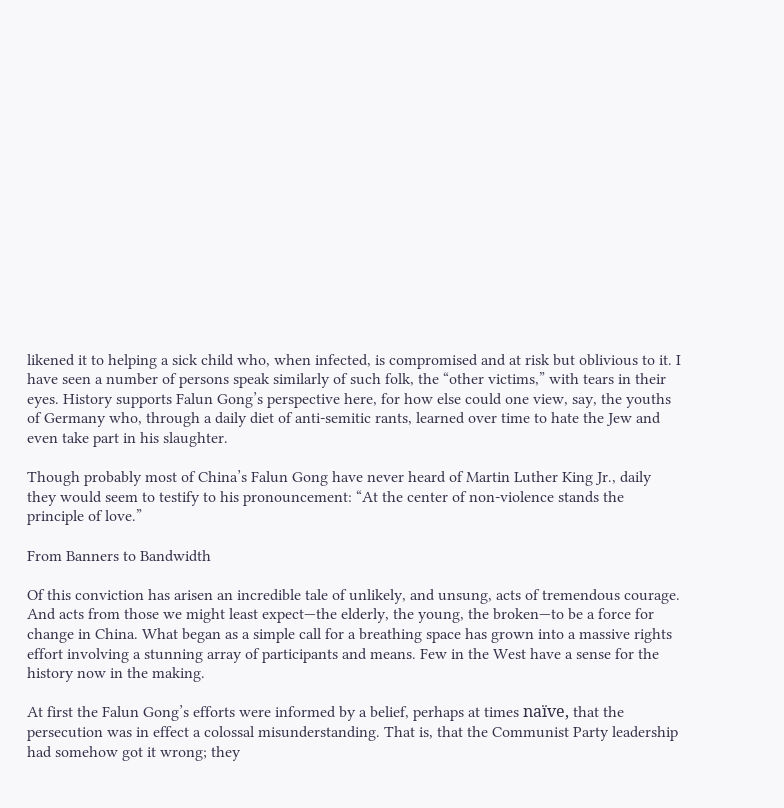likened it to helping a sick child who, when infected, is compromised and at risk but oblivious to it. I have seen a number of persons speak similarly of such folk, the “other victims,” with tears in their eyes. History supports Falun Gong’s perspective here, for how else could one view, say, the youths of Germany who, through a daily diet of anti-semitic rants, learned over time to hate the Jew and even take part in his slaughter.

Though probably most of China’s Falun Gong have never heard of Martin Luther King Jr., daily they would seem to testify to his pronouncement: “At the center of non-violence stands the principle of love.”

From Banners to Bandwidth

Of this conviction has arisen an incredible tale of unlikely, and unsung, acts of tremendous courage. And acts from those we might least expect—the elderly, the young, the broken—to be a force for change in China. What began as a simple call for a breathing space has grown into a massive rights effort involving a stunning array of participants and means. Few in the West have a sense for the history now in the making.

At first the Falun Gong’s efforts were informed by a belief, perhaps at times naïve, that the persecution was in effect a colossal misunderstanding. That is, that the Communist Party leadership had somehow got it wrong; they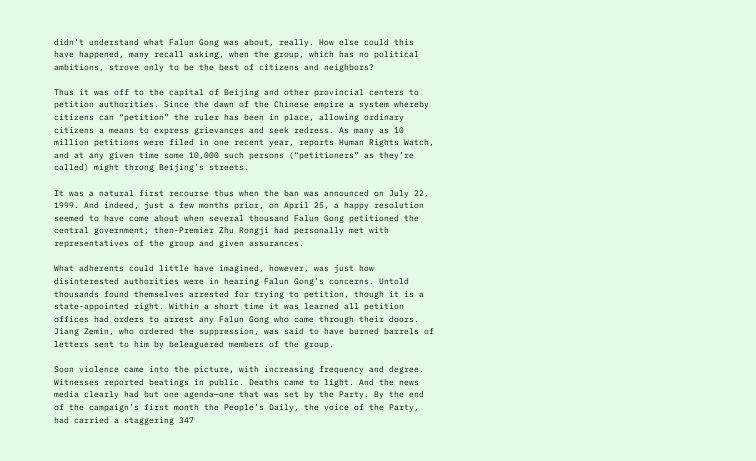didn’t understand what Falun Gong was about, really. How else could this have happened, many recall asking, when the group, which has no political ambitions, strove only to be the best of citizens and neighbors?

Thus it was off to the capital of Beijing and other provincial centers to petition authorities. Since the dawn of the Chinese empire a system whereby citizens can “petition” the ruler has been in place, allowing ordinary citizens a means to express grievances and seek redress. As many as 10 million petitions were filed in one recent year, reports Human Rights Watch, and at any given time some 10,000 such persons (“petitioners” as they’re called) might throng Beijing’s streets.

It was a natural first recourse thus when the ban was announced on July 22, 1999. And indeed, just a few months prior, on April 25, a happy resolution seemed to have come about when several thousand Falun Gong petitioned the central government; then-Premier Zhu Rongji had personally met with representatives of the group and given assurances.

What adherents could little have imagined, however, was just how disinterested authorities were in hearing Falun Gong’s concerns. Untold thousands found themselves arrested for trying to petition, though it is a state-appointed right. Within a short time it was learned all petition offices had orders to arrest any Falun Gong who came through their doors. Jiang Zemin, who ordered the suppression, was said to have burned barrels of letters sent to him by beleaguered members of the group.

Soon violence came into the picture, with increasing frequency and degree. Witnesses reported beatings in public. Deaths came to light. And the news media clearly had but one agenda—one that was set by the Party. By the end of the campaign’s first month the People’s Daily, the voice of the Party, had carried a staggering 347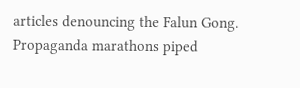articles denouncing the Falun Gong. Propaganda marathons piped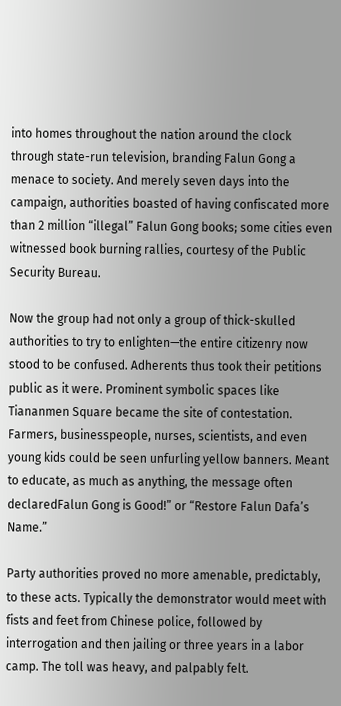into homes throughout the nation around the clock through state-run television, branding Falun Gong a menace to society. And merely seven days into the campaign, authorities boasted of having confiscated more than 2 million “illegal” Falun Gong books; some cities even witnessed book burning rallies, courtesy of the Public Security Bureau.

Now the group had not only a group of thick-skulled authorities to try to enlighten—the entire citizenry now stood to be confused. Adherents thus took their petitions public as it were. Prominent symbolic spaces like Tiananmen Square became the site of contestation. Farmers, businesspeople, nurses, scientists, and even young kids could be seen unfurling yellow banners. Meant to educate, as much as anything, the message often declaredFalun Gong is Good!” or “Restore Falun Dafa’s Name.”

Party authorities proved no more amenable, predictably, to these acts. Typically the demonstrator would meet with fists and feet from Chinese police, followed by interrogation and then jailing or three years in a labor camp. The toll was heavy, and palpably felt.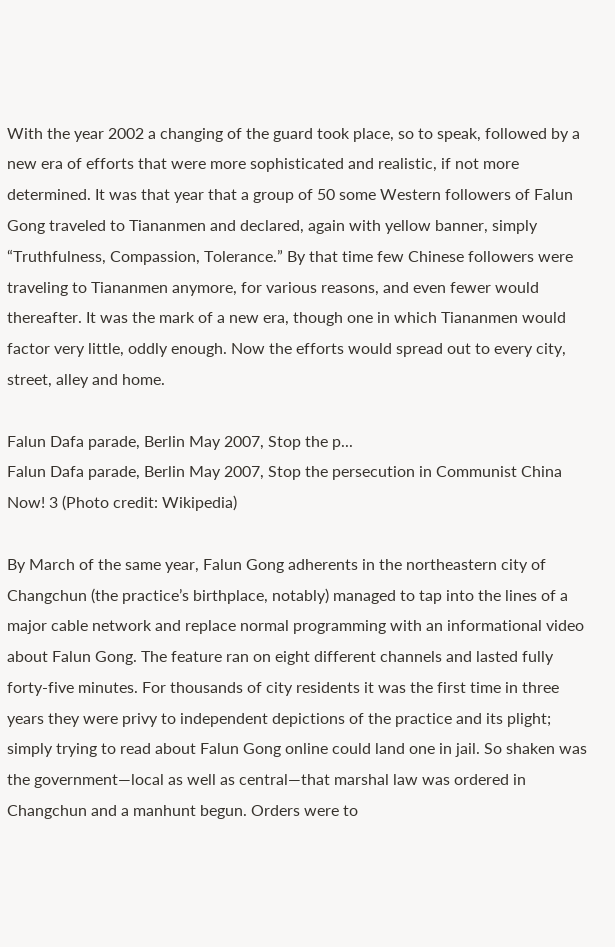With the year 2002 a changing of the guard took place, so to speak, followed by a new era of efforts that were more sophisticated and realistic, if not more determined. It was that year that a group of 50 some Western followers of Falun Gong traveled to Tiananmen and declared, again with yellow banner, simply “Truthfulness, Compassion, Tolerance.” By that time few Chinese followers were traveling to Tiananmen anymore, for various reasons, and even fewer would thereafter. It was the mark of a new era, though one in which Tiananmen would factor very little, oddly enough. Now the efforts would spread out to every city, street, alley and home.

Falun Dafa parade, Berlin May 2007, Stop the p...
Falun Dafa parade, Berlin May 2007, Stop the persecution in Communist China Now! 3 (Photo credit: Wikipedia)

By March of the same year, Falun Gong adherents in the northeastern city of Changchun (the practice’s birthplace, notably) managed to tap into the lines of a major cable network and replace normal programming with an informational video about Falun Gong. The feature ran on eight different channels and lasted fully forty-five minutes. For thousands of city residents it was the first time in three years they were privy to independent depictions of the practice and its plight; simply trying to read about Falun Gong online could land one in jail. So shaken was the government—local as well as central—that marshal law was ordered in Changchun and a manhunt begun. Orders were to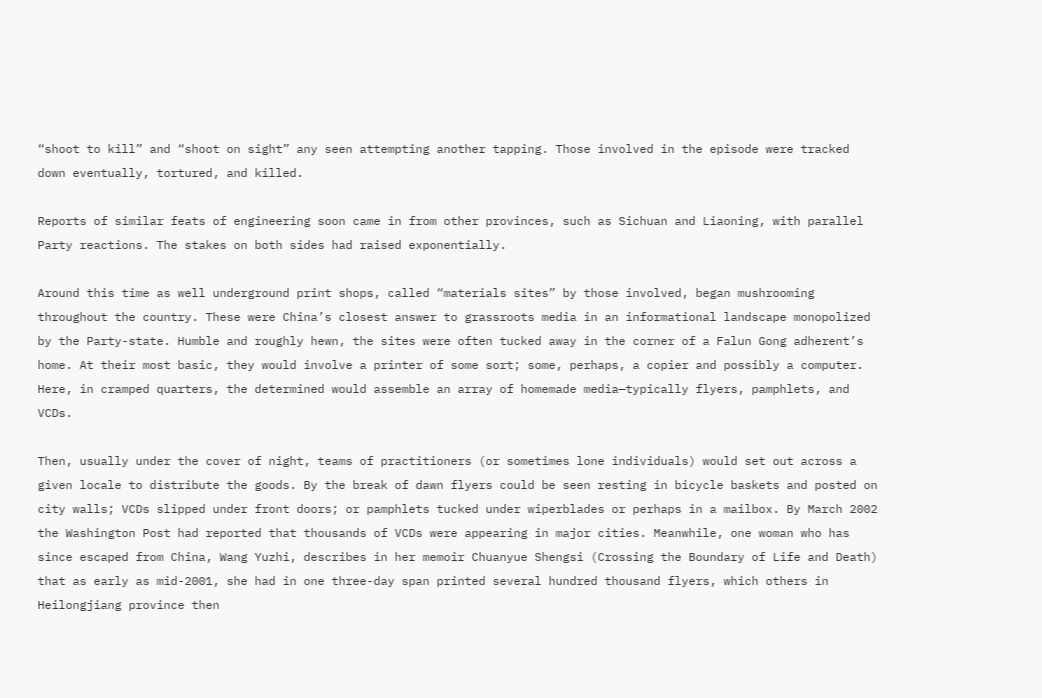“shoot to kill” and “shoot on sight” any seen attempting another tapping. Those involved in the episode were tracked down eventually, tortured, and killed.

Reports of similar feats of engineering soon came in from other provinces, such as Sichuan and Liaoning, with parallel Party reactions. The stakes on both sides had raised exponentially.

Around this time as well underground print shops, called “materials sites” by those involved, began mushrooming throughout the country. These were China’s closest answer to grassroots media in an informational landscape monopolized by the Party-state. Humble and roughly hewn, the sites were often tucked away in the corner of a Falun Gong adherent’s home. At their most basic, they would involve a printer of some sort; some, perhaps, a copier and possibly a computer. Here, in cramped quarters, the determined would assemble an array of homemade media—typically flyers, pamphlets, and VCDs.

Then, usually under the cover of night, teams of practitioners (or sometimes lone individuals) would set out across a given locale to distribute the goods. By the break of dawn flyers could be seen resting in bicycle baskets and posted on city walls; VCDs slipped under front doors; or pamphlets tucked under wiperblades or perhaps in a mailbox. By March 2002 the Washington Post had reported that thousands of VCDs were appearing in major cities. Meanwhile, one woman who has since escaped from China, Wang Yuzhi, describes in her memoir Chuanyue Shengsi (Crossing the Boundary of Life and Death) that as early as mid-2001, she had in one three-day span printed several hundred thousand flyers, which others in Heilongjiang province then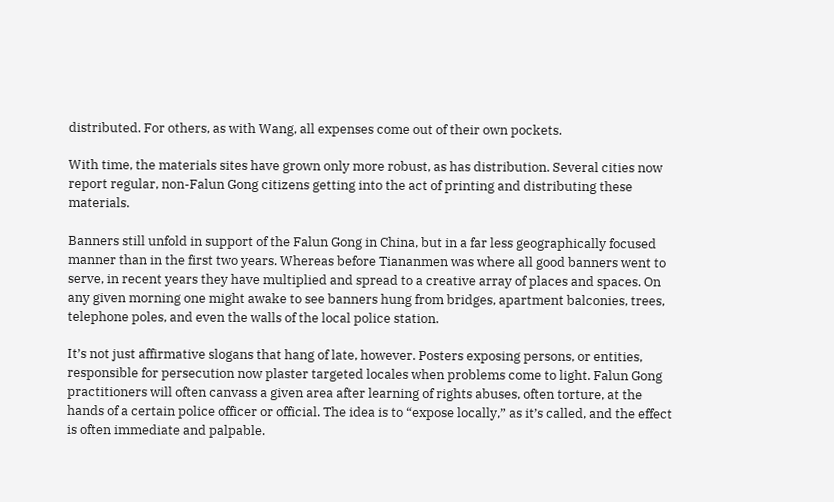distributed. For others, as with Wang, all expenses come out of their own pockets.

With time, the materials sites have grown only more robust, as has distribution. Several cities now report regular, non-Falun Gong citizens getting into the act of printing and distributing these materials.

Banners still unfold in support of the Falun Gong in China, but in a far less geographically focused manner than in the first two years. Whereas before Tiananmen was where all good banners went to serve, in recent years they have multiplied and spread to a creative array of places and spaces. On any given morning one might awake to see banners hung from bridges, apartment balconies, trees, telephone poles, and even the walls of the local police station.

It’s not just affirmative slogans that hang of late, however. Posters exposing persons, or entities, responsible for persecution now plaster targeted locales when problems come to light. Falun Gong practitioners will often canvass a given area after learning of rights abuses, often torture, at the hands of a certain police officer or official. The idea is to “expose locally,” as it’s called, and the effect is often immediate and palpable.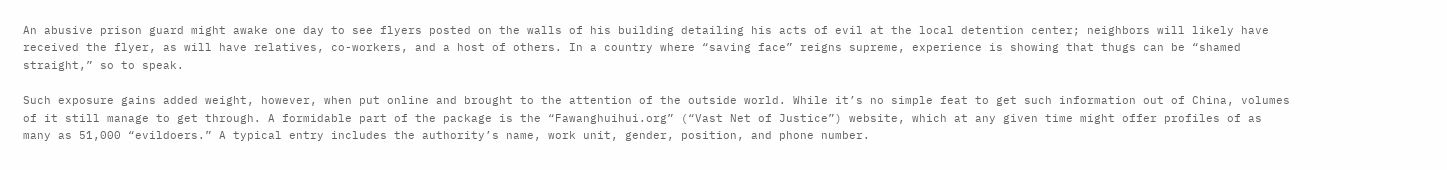An abusive prison guard might awake one day to see flyers posted on the walls of his building detailing his acts of evil at the local detention center; neighbors will likely have received the flyer, as will have relatives, co-workers, and a host of others. In a country where “saving face” reigns supreme, experience is showing that thugs can be “shamed straight,” so to speak.

Such exposure gains added weight, however, when put online and brought to the attention of the outside world. While it’s no simple feat to get such information out of China, volumes of it still manage to get through. A formidable part of the package is the “Fawanghuihui.org” (“Vast Net of Justice”) website, which at any given time might offer profiles of as many as 51,000 “evildoers.” A typical entry includes the authority’s name, work unit, gender, position, and phone number.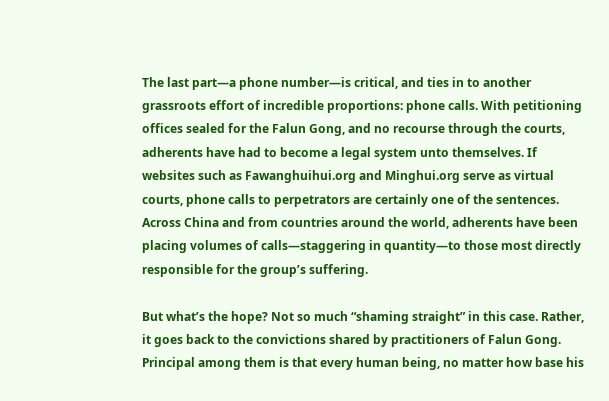The last part—a phone number—is critical, and ties in to another grassroots effort of incredible proportions: phone calls. With petitioning offices sealed for the Falun Gong, and no recourse through the courts, adherents have had to become a legal system unto themselves. If websites such as Fawanghuihui.org and Minghui.org serve as virtual courts, phone calls to perpetrators are certainly one of the sentences. Across China and from countries around the world, adherents have been placing volumes of calls—staggering in quantity—to those most directly responsible for the group’s suffering.

But what’s the hope? Not so much “shaming straight” in this case. Rather, it goes back to the convictions shared by practitioners of Falun Gong. Principal among them is that every human being, no matter how base his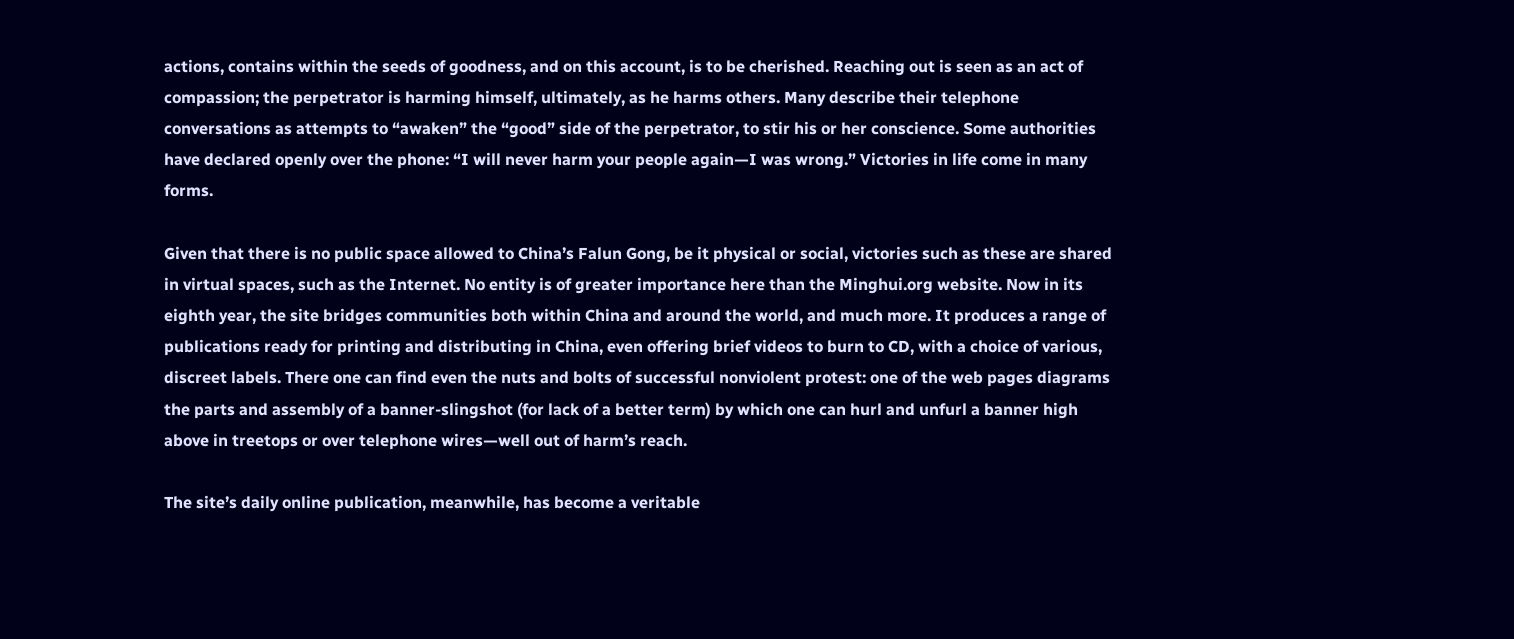actions, contains within the seeds of goodness, and on this account, is to be cherished. Reaching out is seen as an act of compassion; the perpetrator is harming himself, ultimately, as he harms others. Many describe their telephone conversations as attempts to “awaken” the “good” side of the perpetrator, to stir his or her conscience. Some authorities have declared openly over the phone: “I will never harm your people again—I was wrong.” Victories in life come in many forms.

Given that there is no public space allowed to China’s Falun Gong, be it physical or social, victories such as these are shared in virtual spaces, such as the Internet. No entity is of greater importance here than the Minghui.org website. Now in its eighth year, the site bridges communities both within China and around the world, and much more. It produces a range of publications ready for printing and distributing in China, even offering brief videos to burn to CD, with a choice of various, discreet labels. There one can find even the nuts and bolts of successful nonviolent protest: one of the web pages diagrams the parts and assembly of a banner-slingshot (for lack of a better term) by which one can hurl and unfurl a banner high above in treetops or over telephone wires—well out of harm’s reach.

The site’s daily online publication, meanwhile, has become a veritable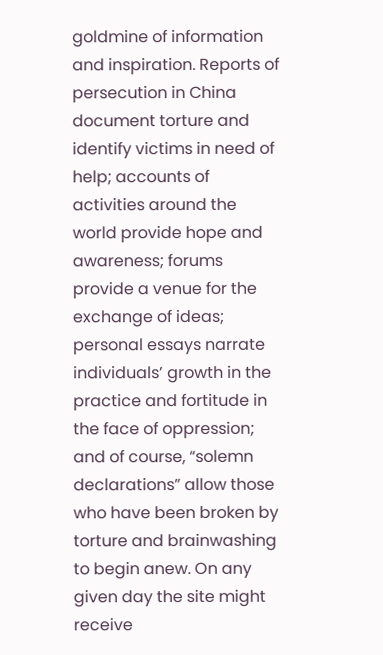goldmine of information and inspiration. Reports of persecution in China document torture and identify victims in need of help; accounts of activities around the world provide hope and awareness; forums provide a venue for the exchange of ideas; personal essays narrate individuals’ growth in the practice and fortitude in the face of oppression; and of course, “solemn declarations” allow those who have been broken by torture and brainwashing to begin anew. On any given day the site might receive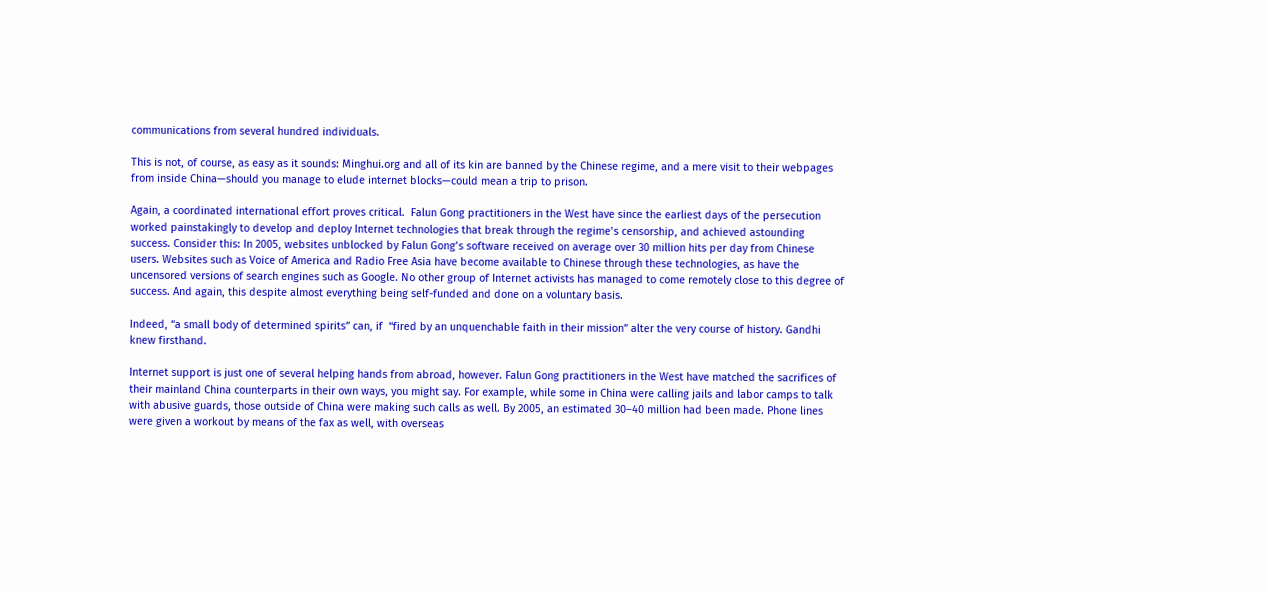communications from several hundred individuals.

This is not, of course, as easy as it sounds: Minghui.org and all of its kin are banned by the Chinese regime, and a mere visit to their webpages from inside China—should you manage to elude internet blocks—could mean a trip to prison.

Again, a coordinated international effort proves critical.  Falun Gong practitioners in the West have since the earliest days of the persecution worked painstakingly to develop and deploy Internet technologies that break through the regime’s censorship, and achieved astounding success. Consider this: In 2005, websites unblocked by Falun Gong’s software received on average over 30 million hits per day from Chinese users. Websites such as Voice of America and Radio Free Asia have become available to Chinese through these technologies, as have the uncensored versions of search engines such as Google. No other group of Internet activists has managed to come remotely close to this degree of success. And again, this despite almost everything being self-funded and done on a voluntary basis.

Indeed, “a small body of determined spirits” can, if  “fired by an unquenchable faith in their mission” alter the very course of history. Gandhi knew firsthand.

Internet support is just one of several helping hands from abroad, however. Falun Gong practitioners in the West have matched the sacrifices of their mainland China counterparts in their own ways, you might say. For example, while some in China were calling jails and labor camps to talk with abusive guards, those outside of China were making such calls as well. By 2005, an estimated 30–40 million had been made. Phone lines were given a workout by means of the fax as well, with overseas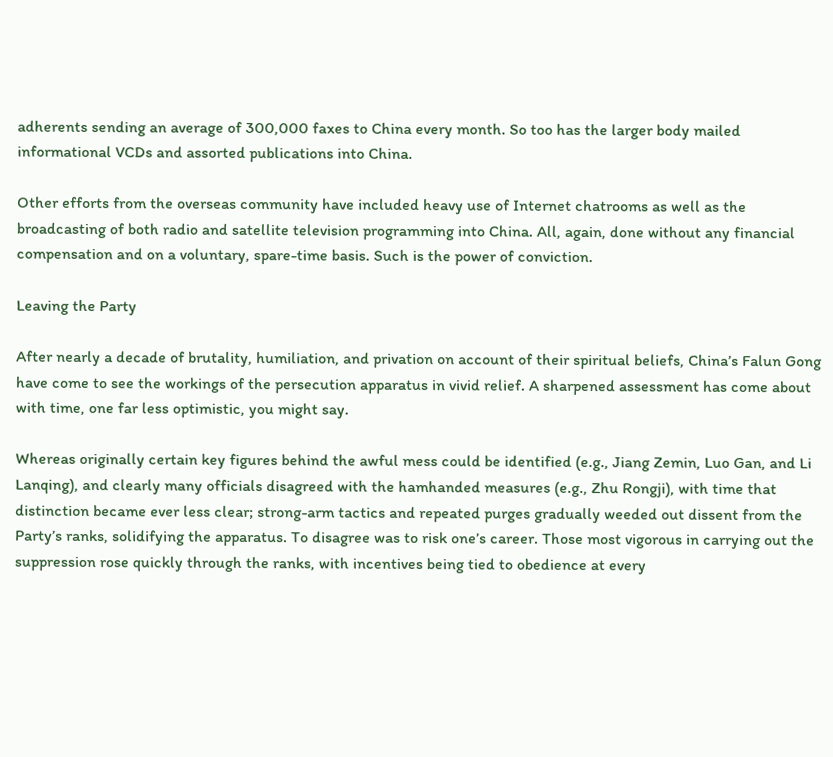adherents sending an average of 300,000 faxes to China every month. So too has the larger body mailed informational VCDs and assorted publications into China.

Other efforts from the overseas community have included heavy use of Internet chatrooms as well as the broadcasting of both radio and satellite television programming into China. All, again, done without any financial compensation and on a voluntary, spare-time basis. Such is the power of conviction.

Leaving the Party

After nearly a decade of brutality, humiliation, and privation on account of their spiritual beliefs, China’s Falun Gong have come to see the workings of the persecution apparatus in vivid relief. A sharpened assessment has come about with time, one far less optimistic, you might say.

Whereas originally certain key figures behind the awful mess could be identified (e.g., Jiang Zemin, Luo Gan, and Li Lanqing), and clearly many officials disagreed with the hamhanded measures (e.g., Zhu Rongji), with time that distinction became ever less clear; strong-arm tactics and repeated purges gradually weeded out dissent from the Party’s ranks, solidifying the apparatus. To disagree was to risk one’s career. Those most vigorous in carrying out the suppression rose quickly through the ranks, with incentives being tied to obedience at every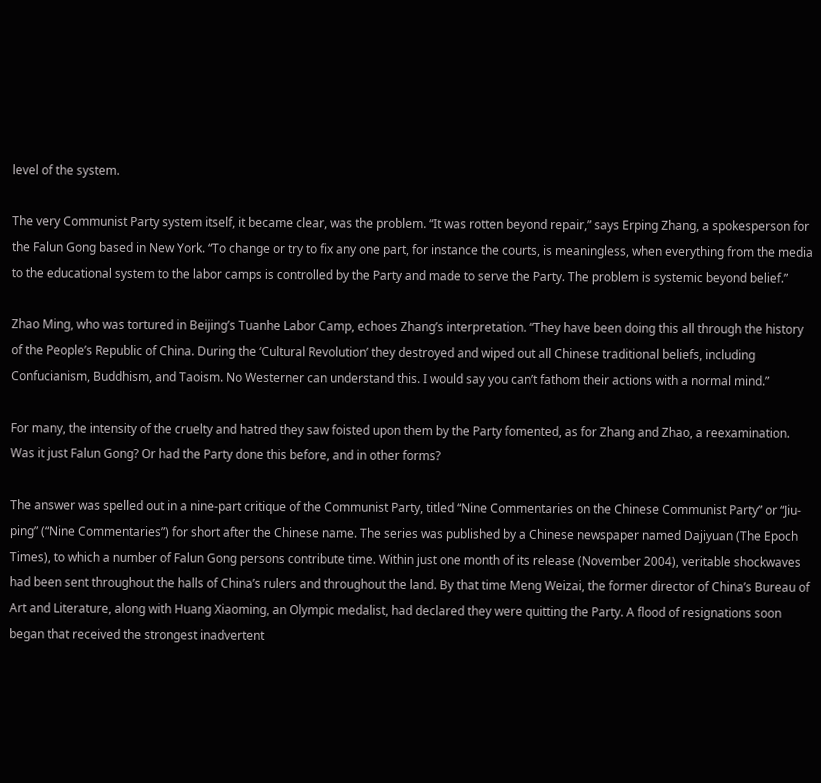level of the system.

The very Communist Party system itself, it became clear, was the problem. “It was rotten beyond repair,” says Erping Zhang, a spokesperson for the Falun Gong based in New York. “To change or try to fix any one part, for instance the courts, is meaningless, when everything from the media to the educational system to the labor camps is controlled by the Party and made to serve the Party. The problem is systemic beyond belief.”

Zhao Ming, who was tortured in Beijing’s Tuanhe Labor Camp, echoes Zhang’s interpretation. “They have been doing this all through the history of the People’s Republic of China. During the ‘Cultural Revolution’ they destroyed and wiped out all Chinese traditional beliefs, including Confucianism, Buddhism, and Taoism. No Westerner can understand this. I would say you can’t fathom their actions with a normal mind.”

For many, the intensity of the cruelty and hatred they saw foisted upon them by the Party fomented, as for Zhang and Zhao, a reexamination. Was it just Falun Gong? Or had the Party done this before, and in other forms?

The answer was spelled out in a nine-part critique of the Communist Party, titled “Nine Commentaries on the Chinese Communist Party” or “Jiu-ping” (“Nine Commentaries”) for short after the Chinese name. The series was published by a Chinese newspaper named Dajiyuan (The Epoch Times), to which a number of Falun Gong persons contribute time. Within just one month of its release (November 2004), veritable shockwaves had been sent throughout the halls of China’s rulers and throughout the land. By that time Meng Weizai, the former director of China’s Bureau of Art and Literature, along with Huang Xiaoming, an Olympic medalist, had declared they were quitting the Party. A flood of resignations soon began that received the strongest inadvertent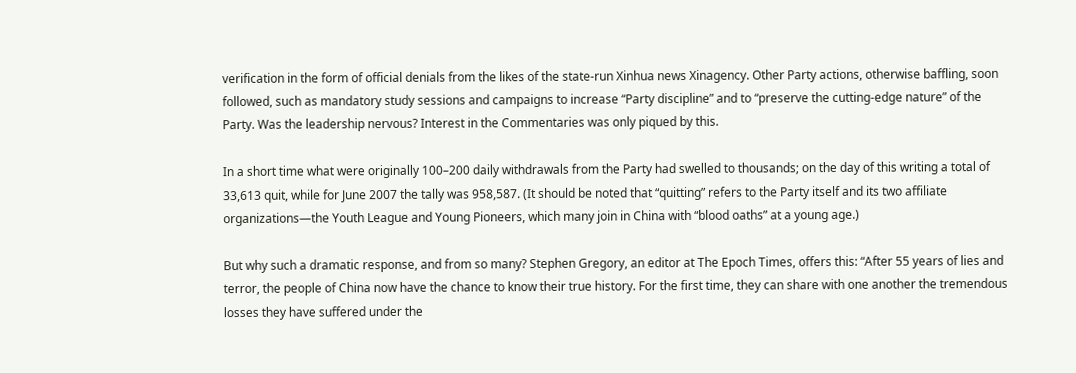verification in the form of official denials from the likes of the state-run Xinhua news Xinagency. Other Party actions, otherwise baffling, soon followed, such as mandatory study sessions and campaigns to increase “Party discipline” and to “preserve the cutting-edge nature” of the Party. Was the leadership nervous? Interest in the Commentaries was only piqued by this.

In a short time what were originally 100–200 daily withdrawals from the Party had swelled to thousands; on the day of this writing a total of 33,613 quit, while for June 2007 the tally was 958,587. (It should be noted that “quitting” refers to the Party itself and its two affiliate organizations—the Youth League and Young Pioneers, which many join in China with “blood oaths” at a young age.)

But why such a dramatic response, and from so many? Stephen Gregory, an editor at The Epoch Times, offers this: “After 55 years of lies and terror, the people of China now have the chance to know their true history. For the first time, they can share with one another the tremendous losses they have suffered under the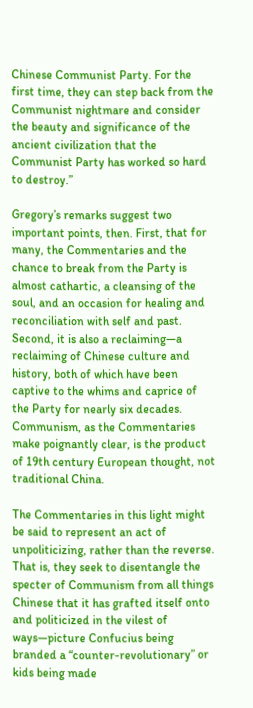Chinese Communist Party. For the first time, they can step back from the Communist nightmare and consider the beauty and significance of the ancient civilization that the Communist Party has worked so hard to destroy.”

Gregory’s remarks suggest two important points, then. First, that for many, the Commentaries and the chance to break from the Party is almost cathartic, a cleansing of the soul, and an occasion for healing and reconciliation with self and past. Second, it is also a reclaiming—a reclaiming of Chinese culture and history, both of which have been captive to the whims and caprice of the Party for nearly six decades. Communism, as the Commentaries make poignantly clear, is the product of 19th century European thought, not traditional China.

The Commentaries in this light might be said to represent an act of unpoliticizing, rather than the reverse. That is, they seek to disentangle the specter of Communism from all things Chinese that it has grafted itself onto and politicized in the vilest of ways—picture Confucius being branded a “counter-revolutionary” or kids being made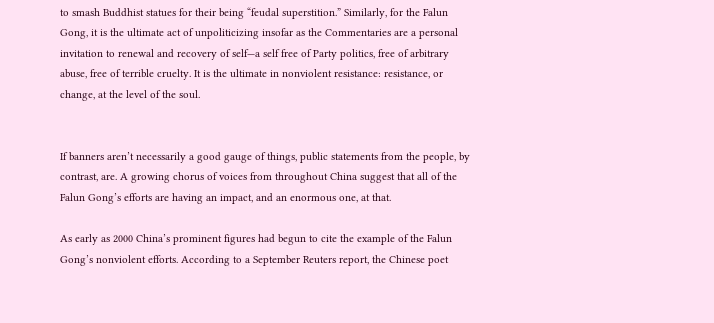to smash Buddhist statues for their being “feudal superstition.” Similarly, for the Falun Gong, it is the ultimate act of unpoliticizing insofar as the Commentaries are a personal invitation to renewal and recovery of self—a self free of Party politics, free of arbitrary abuse, free of terrible cruelty. It is the ultimate in nonviolent resistance: resistance, or change, at the level of the soul.


If banners aren’t necessarily a good gauge of things, public statements from the people, by contrast, are. A growing chorus of voices from throughout China suggest that all of the Falun Gong’s efforts are having an impact, and an enormous one, at that.

As early as 2000 China’s prominent figures had begun to cite the example of the Falun Gong’s nonviolent efforts. According to a September Reuters report, the Chinese poet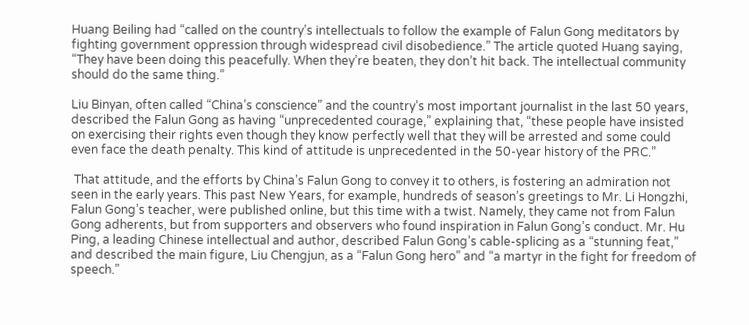Huang Beiling had “called on the country’s intellectuals to follow the example of Falun Gong meditators by fighting government oppression through widespread civil disobedience.” The article quoted Huang saying, “They have been doing this peacefully. When they’re beaten, they don’t hit back. The intellectual community should do the same thing.”

Liu Binyan, often called “China’s conscience” and the country’s most important journalist in the last 50 years, described the Falun Gong as having “unprecedented courage,” explaining that, “these people have insisted on exercising their rights even though they know perfectly well that they will be arrested and some could even face the death penalty. This kind of attitude is unprecedented in the 50-year history of the PRC.”

 That attitude, and the efforts by China’s Falun Gong to convey it to others, is fostering an admiration not seen in the early years. This past New Years, for example, hundreds of season’s greetings to Mr. Li Hongzhi, Falun Gong’s teacher, were published online, but this time with a twist. Namely, they came not from Falun Gong adherents, but from supporters and observers who found inspiration in Falun Gong’s conduct. Mr. Hu Ping, a leading Chinese intellectual and author, described Falun Gong’s cable-splicing as a “stunning feat,” and described the main figure, Liu Chengjun, as a “Falun Gong hero” and “a martyr in the fight for freedom of speech.”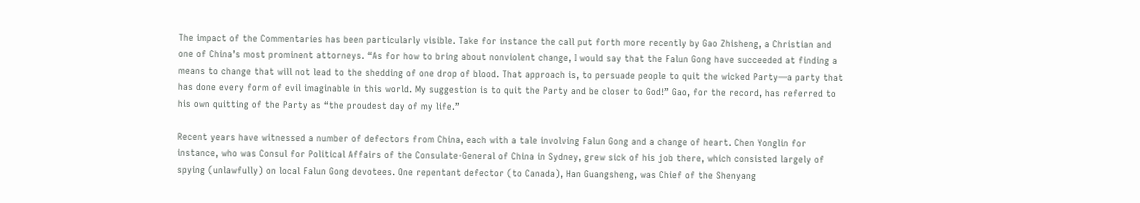The impact of the Commentaries has been particularly visible. Take for instance the call put forth more recently by Gao Zhisheng, a Christian and one of China’s most prominent attorneys. “As for how to bring about nonviolent change, I would say that the Falun Gong have succeeded at finding a means to change that will not lead to the shedding of one drop of blood. That approach is, to persuade people to quit the wicked Party—a party that has done every form of evil imaginable in this world. My suggestion is to quit the Party and be closer to God!” Gao, for the record, has referred to his own quitting of the Party as “the proudest day of my life.”

Recent years have witnessed a number of defectors from China, each with a tale involving Falun Gong and a change of heart. Chen Yonglin for instance, who was Consul for Political Affairs of the Consulate-General of China in Sydney, grew sick of his job there, which consisted largely of spying (unlawfully) on local Falun Gong devotees. One repentant defector (to Canada), Han Guangsheng, was Chief of the Shenyang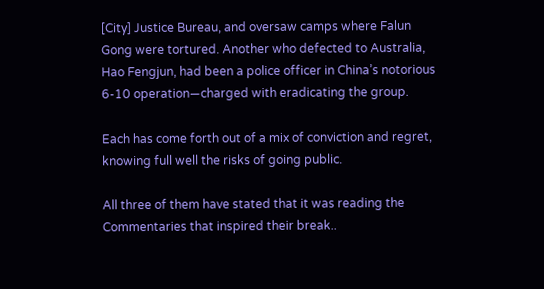[City] Justice Bureau, and oversaw camps where Falun Gong were tortured. Another who defected to Australia, Hao Fengjun, had been a police officer in China’s notorious 6-10 operation—charged with eradicating the group.

Each has come forth out of a mix of conviction and regret, knowing full well the risks of going public.

All three of them have stated that it was reading the Commentaries that inspired their break..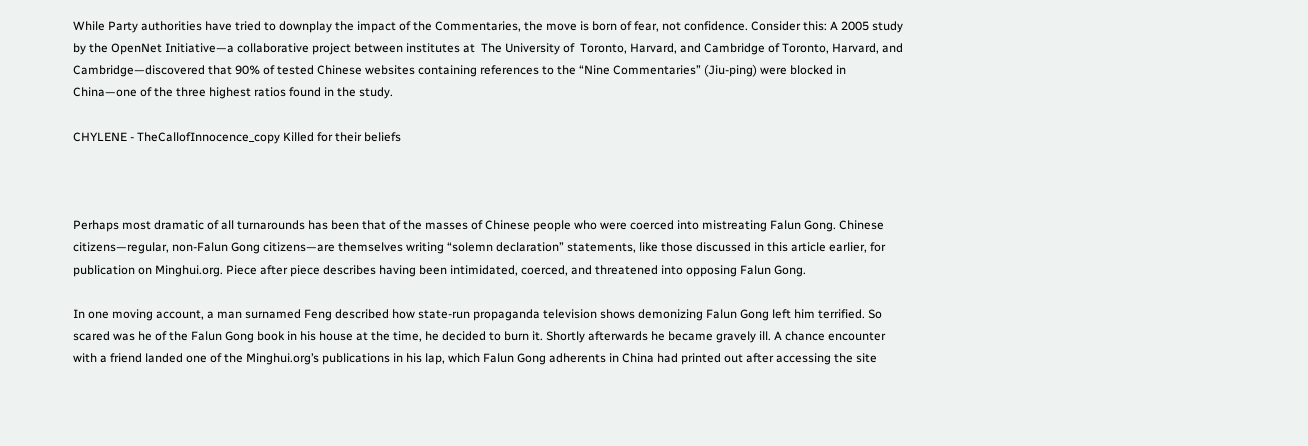While Party authorities have tried to downplay the impact of the Commentaries, the move is born of fear, not confidence. Consider this: A 2005 study by the OpenNet Initiative—a collaborative project between institutes at  The University of  Toronto, Harvard, and Cambridge of Toronto, Harvard, and Cambridge—discovered that 90% of tested Chinese websites containing references to the “Nine Commentaries” (Jiu-ping) were blocked in China—one of the three highest ratios found in the study.

CHYLENE - TheCallofInnocence_copy Killed for their beliefs



Perhaps most dramatic of all turnarounds has been that of the masses of Chinese people who were coerced into mistreating Falun Gong. Chinese citizens—regular, non-Falun Gong citizens—are themselves writing “solemn declaration” statements, like those discussed in this article earlier, for publication on Minghui.org. Piece after piece describes having been intimidated, coerced, and threatened into opposing Falun Gong.

In one moving account, a man surnamed Feng described how state-run propaganda television shows demonizing Falun Gong left him terrified. So scared was he of the Falun Gong book in his house at the time, he decided to burn it. Shortly afterwards he became gravely ill. A chance encounter with a friend landed one of the Minghui.org’s publications in his lap, which Falun Gong adherents in China had printed out after accessing the site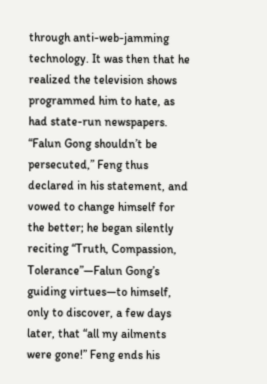through anti-web-jamming technology. It was then that he realized the television shows programmed him to hate, as had state-run newspapers. “Falun Gong shouldn’t be persecuted,” Feng thus declared in his statement, and vowed to change himself for the better; he began silently reciting “Truth, Compassion, Tolerance”—Falun Gong’s guiding virtues—to himself, only to discover, a few days later, that “all my ailments were gone!” Feng ends his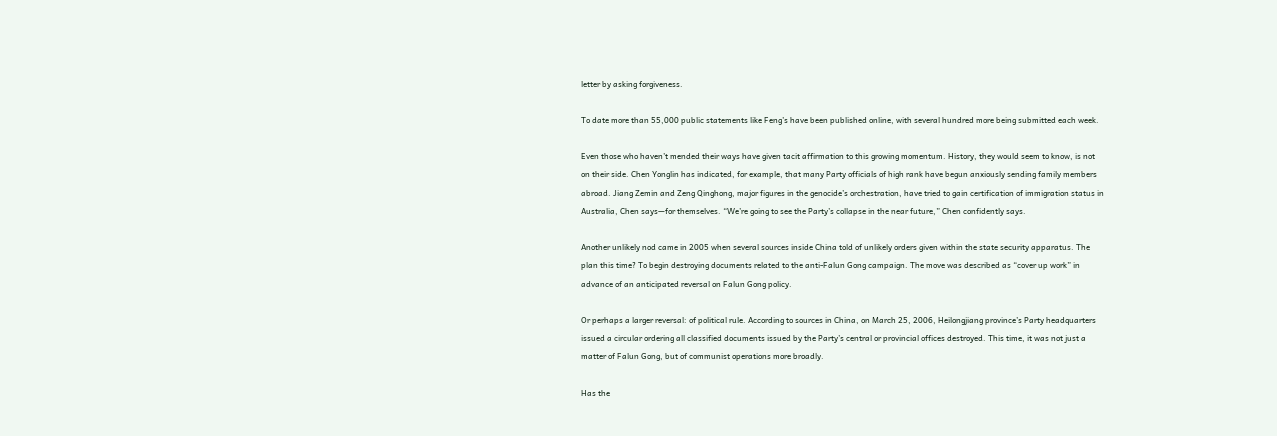letter by asking forgiveness.

To date more than 55,000 public statements like Feng’s have been published online, with several hundred more being submitted each week.

Even those who haven’t mended their ways have given tacit affirmation to this growing momentum. History, they would seem to know, is not on their side. Chen Yonglin has indicated, for example, that many Party officials of high rank have begun anxiously sending family members abroad. Jiang Zemin and Zeng Qinghong, major figures in the genocide’s orchestration, have tried to gain certification of immigration status in Australia, Chen says—for themselves. “We’re going to see the Party’s collapse in the near future,” Chen confidently says.

Another unlikely nod came in 2005 when several sources inside China told of unlikely orders given within the state security apparatus. The plan this time? To begin destroying documents related to the anti-Falun Gong campaign. The move was described as “cover up work” in advance of an anticipated reversal on Falun Gong policy.

Or perhaps a larger reversal: of political rule. According to sources in China, on March 25, 2006, Heilongjiang province’s Party headquarters issued a circular ordering all classified documents issued by the Party’s central or provincial offices destroyed. This time, it was not just a matter of Falun Gong, but of communist operations more broadly.

Has the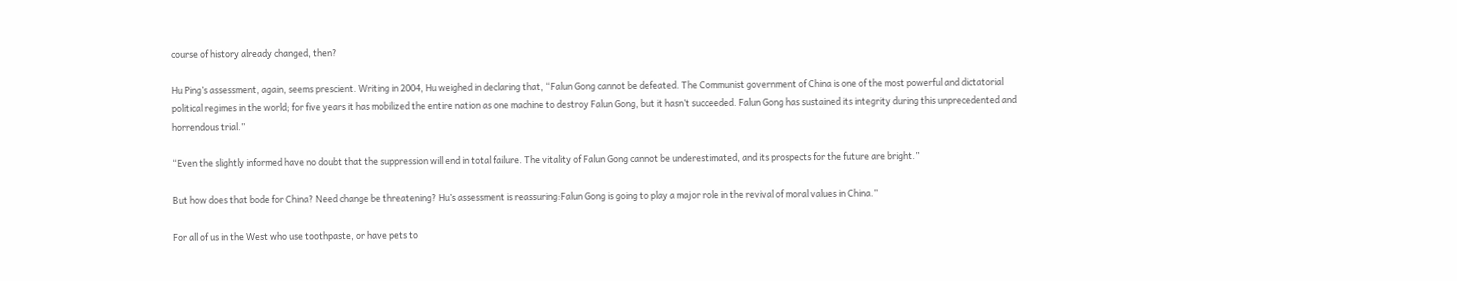course of history already changed, then?

Hu Ping’s assessment, again, seems prescient. Writing in 2004, Hu weighed in declaring that, “Falun Gong cannot be defeated. The Communist government of China is one of the most powerful and dictatorial political regimes in the world; for five years it has mobilized the entire nation as one machine to destroy Falun Gong, but it hasn’t succeeded. Falun Gong has sustained its integrity during this unprecedented and horrendous trial.”

“Even the slightly informed have no doubt that the suppression will end in total failure. The vitality of Falun Gong cannot be underestimated, and its prospects for the future are bright.”

But how does that bode for China? Need change be threatening? Hu’s assessment is reassuring:Falun Gong is going to play a major role in the revival of moral values in China.”

For all of us in the West who use toothpaste, or have pets to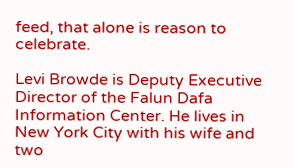feed, that alone is reason to celebrate.

Levi Browde is Deputy Executive Director of the Falun Dafa Information Center. He lives in New York City with his wife and two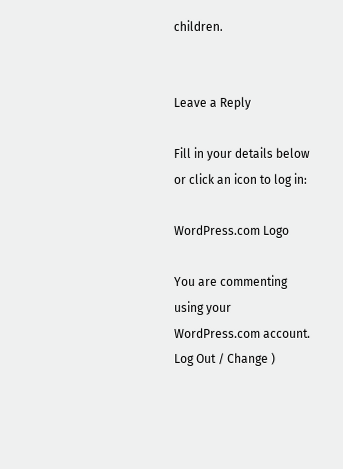children.


Leave a Reply

Fill in your details below or click an icon to log in:

WordPress.com Logo

You are commenting using your WordPress.com account. Log Out / Change )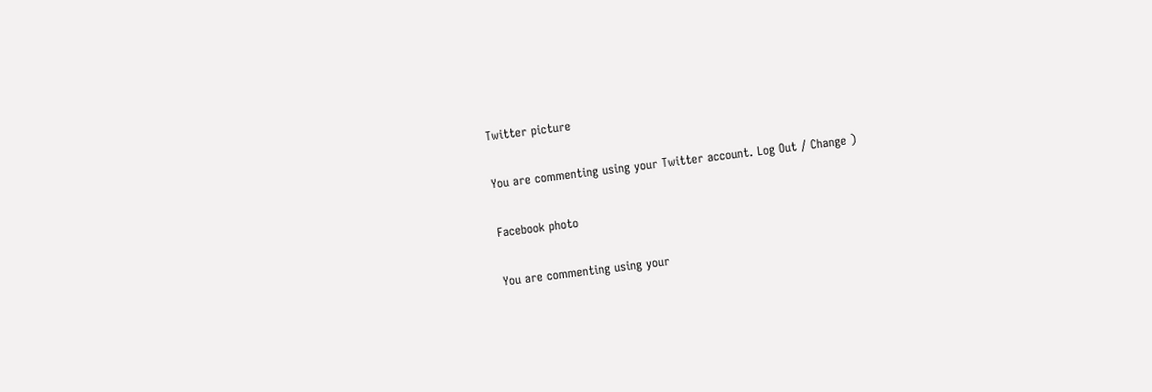Twitter picture

You are commenting using your Twitter account. Log Out / Change )

Facebook photo

You are commenting using your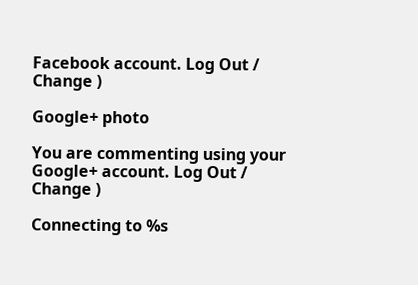Facebook account. Log Out / Change )

Google+ photo

You are commenting using your Google+ account. Log Out / Change )

Connecting to %s